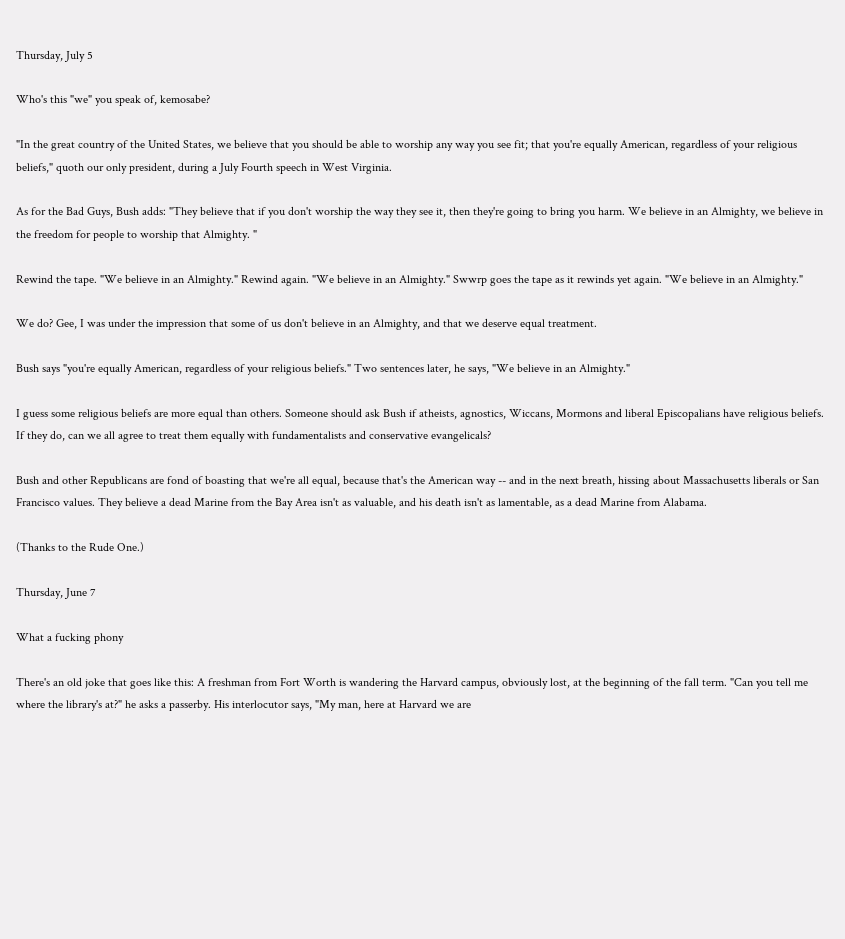Thursday, July 5

Who's this "we" you speak of, kemosabe?

"In the great country of the United States, we believe that you should be able to worship any way you see fit; that you're equally American, regardless of your religious beliefs," quoth our only president, during a July Fourth speech in West Virginia.

As for the Bad Guys, Bush adds: "They believe that if you don't worship the way they see it, then they're going to bring you harm. We believe in an Almighty, we believe in the freedom for people to worship that Almighty. "

Rewind the tape. "We believe in an Almighty." Rewind again. "We believe in an Almighty." Swwrp goes the tape as it rewinds yet again. "We believe in an Almighty."

We do? Gee, I was under the impression that some of us don't believe in an Almighty, and that we deserve equal treatment.

Bush says "you're equally American, regardless of your religious beliefs." Two sentences later, he says, "We believe in an Almighty."

I guess some religious beliefs are more equal than others. Someone should ask Bush if atheists, agnostics, Wiccans, Mormons and liberal Episcopalians have religious beliefs. If they do, can we all agree to treat them equally with fundamentalists and conservative evangelicals?

Bush and other Republicans are fond of boasting that we're all equal, because that's the American way -- and in the next breath, hissing about Massachusetts liberals or San Francisco values. They believe a dead Marine from the Bay Area isn't as valuable, and his death isn't as lamentable, as a dead Marine from Alabama.

(Thanks to the Rude One.)

Thursday, June 7

What a fucking phony

There's an old joke that goes like this: A freshman from Fort Worth is wandering the Harvard campus, obviously lost, at the beginning of the fall term. "Can you tell me where the library's at?" he asks a passerby. His interlocutor says, "My man, here at Harvard we are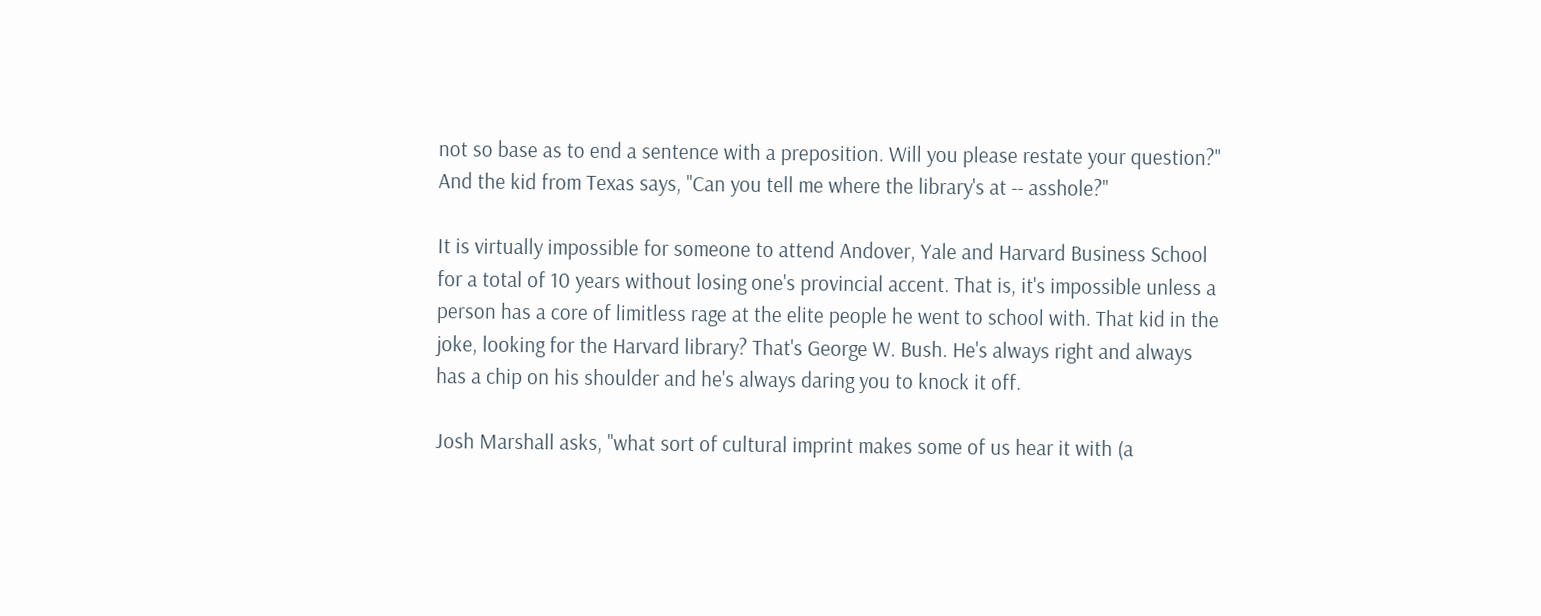not so base as to end a sentence with a preposition. Will you please restate your question?" And the kid from Texas says, "Can you tell me where the library's at -- asshole?"

It is virtually impossible for someone to attend Andover, Yale and Harvard Business School for a total of 10 years without losing one's provincial accent. That is, it's impossible unless a person has a core of limitless rage at the elite people he went to school with. That kid in the joke, looking for the Harvard library? That's George W. Bush. He's always right and always has a chip on his shoulder and he's always daring you to knock it off.

Josh Marshall asks, "what sort of cultural imprint makes some of us hear it with (a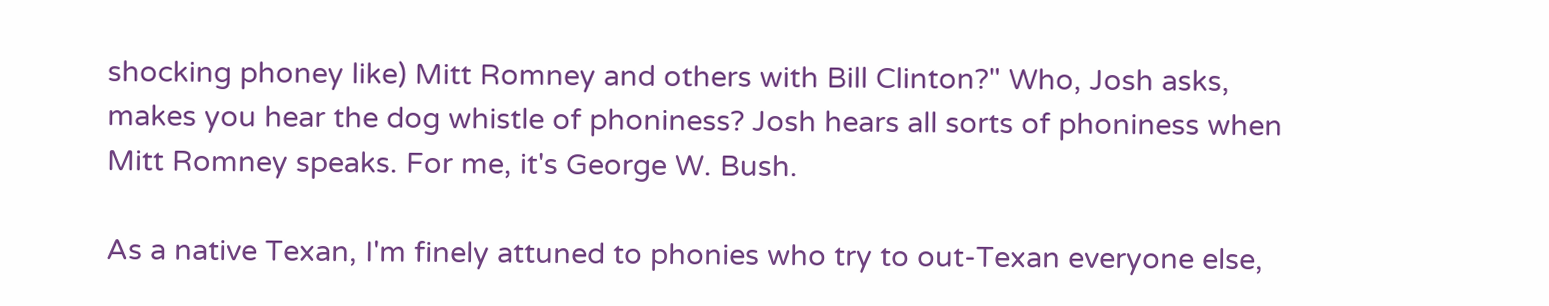shocking phoney like) Mitt Romney and others with Bill Clinton?" Who, Josh asks, makes you hear the dog whistle of phoniness? Josh hears all sorts of phoniness when Mitt Romney speaks. For me, it's George W. Bush.

As a native Texan, I'm finely attuned to phonies who try to out-Texan everyone else,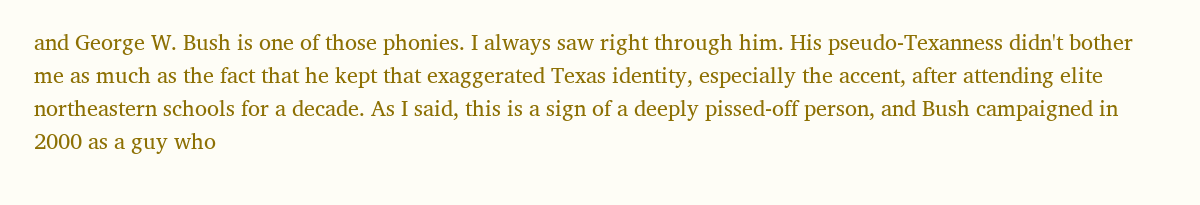and George W. Bush is one of those phonies. I always saw right through him. His pseudo-Texanness didn't bother me as much as the fact that he kept that exaggerated Texas identity, especially the accent, after attending elite northeastern schools for a decade. As I said, this is a sign of a deeply pissed-off person, and Bush campaigned in 2000 as a guy who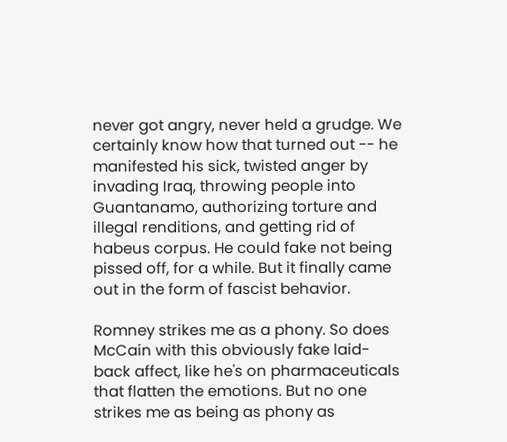never got angry, never held a grudge. We certainly know how that turned out -- he manifested his sick, twisted anger by invading Iraq, throwing people into Guantanamo, authorizing torture and illegal renditions, and getting rid of habeus corpus. He could fake not being pissed off, for a while. But it finally came out in the form of fascist behavior.

Romney strikes me as a phony. So does McCain with this obviously fake laid-back affect, like he's on pharmaceuticals that flatten the emotions. But no one strikes me as being as phony as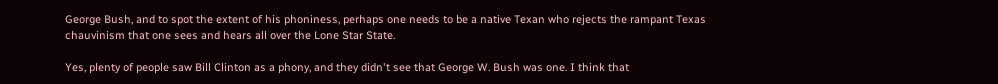George Bush, and to spot the extent of his phoniness, perhaps one needs to be a native Texan who rejects the rampant Texas chauvinism that one sees and hears all over the Lone Star State.

Yes, plenty of people saw Bill Clinton as a phony, and they didn't see that George W. Bush was one. I think that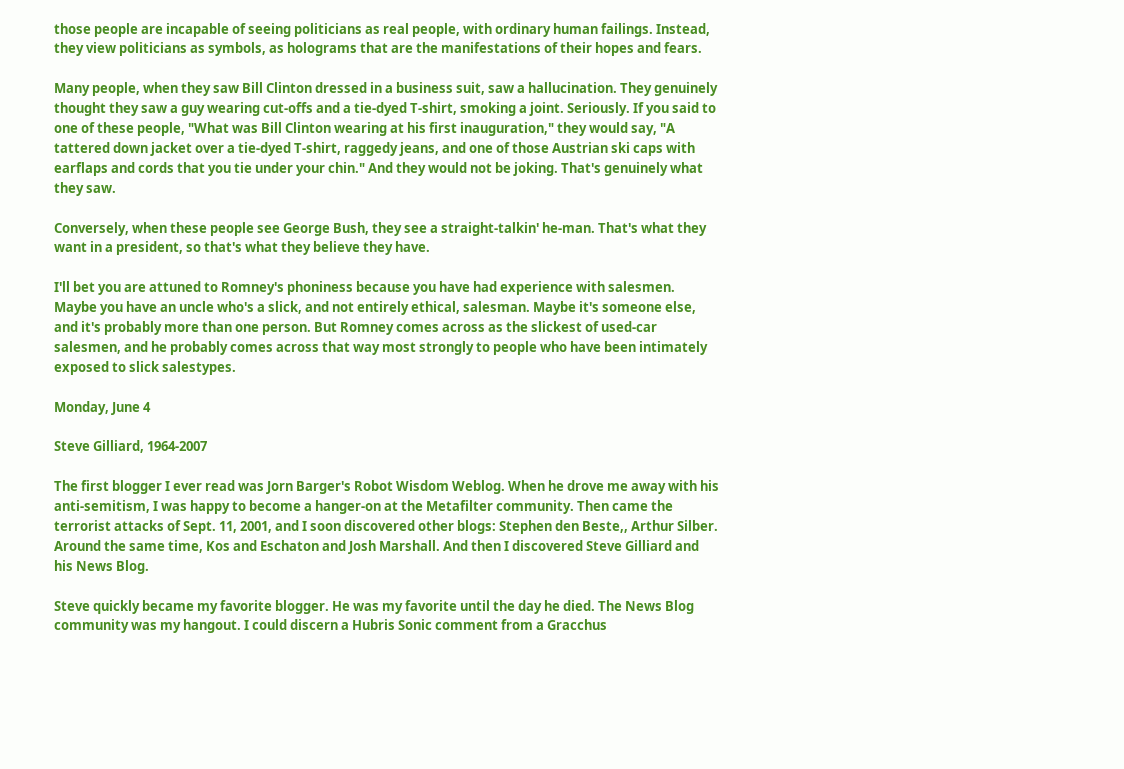those people are incapable of seeing politicians as real people, with ordinary human failings. Instead, they view politicians as symbols, as holograms that are the manifestations of their hopes and fears.

Many people, when they saw Bill Clinton dressed in a business suit, saw a hallucination. They genuinely thought they saw a guy wearing cut-offs and a tie-dyed T-shirt, smoking a joint. Seriously. If you said to one of these people, "What was Bill Clinton wearing at his first inauguration," they would say, "A tattered down jacket over a tie-dyed T-shirt, raggedy jeans, and one of those Austrian ski caps with earflaps and cords that you tie under your chin." And they would not be joking. That's genuinely what they saw.

Conversely, when these people see George Bush, they see a straight-talkin' he-man. That's what they want in a president, so that's what they believe they have.

I'll bet you are attuned to Romney's phoniness because you have had experience with salesmen. Maybe you have an uncle who's a slick, and not entirely ethical, salesman. Maybe it's someone else, and it's probably more than one person. But Romney comes across as the slickest of used-car salesmen, and he probably comes across that way most strongly to people who have been intimately exposed to slick salestypes.

Monday, June 4

Steve Gilliard, 1964-2007

The first blogger I ever read was Jorn Barger's Robot Wisdom Weblog. When he drove me away with his anti-semitism, I was happy to become a hanger-on at the Metafilter community. Then came the terrorist attacks of Sept. 11, 2001, and I soon discovered other blogs: Stephen den Beste,, Arthur Silber. Around the same time, Kos and Eschaton and Josh Marshall. And then I discovered Steve Gilliard and his News Blog.

Steve quickly became my favorite blogger. He was my favorite until the day he died. The News Blog community was my hangout. I could discern a Hubris Sonic comment from a Gracchus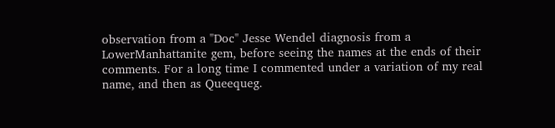observation from a "Doc" Jesse Wendel diagnosis from a LowerManhattanite gem, before seeing the names at the ends of their comments. For a long time I commented under a variation of my real name, and then as Queequeg.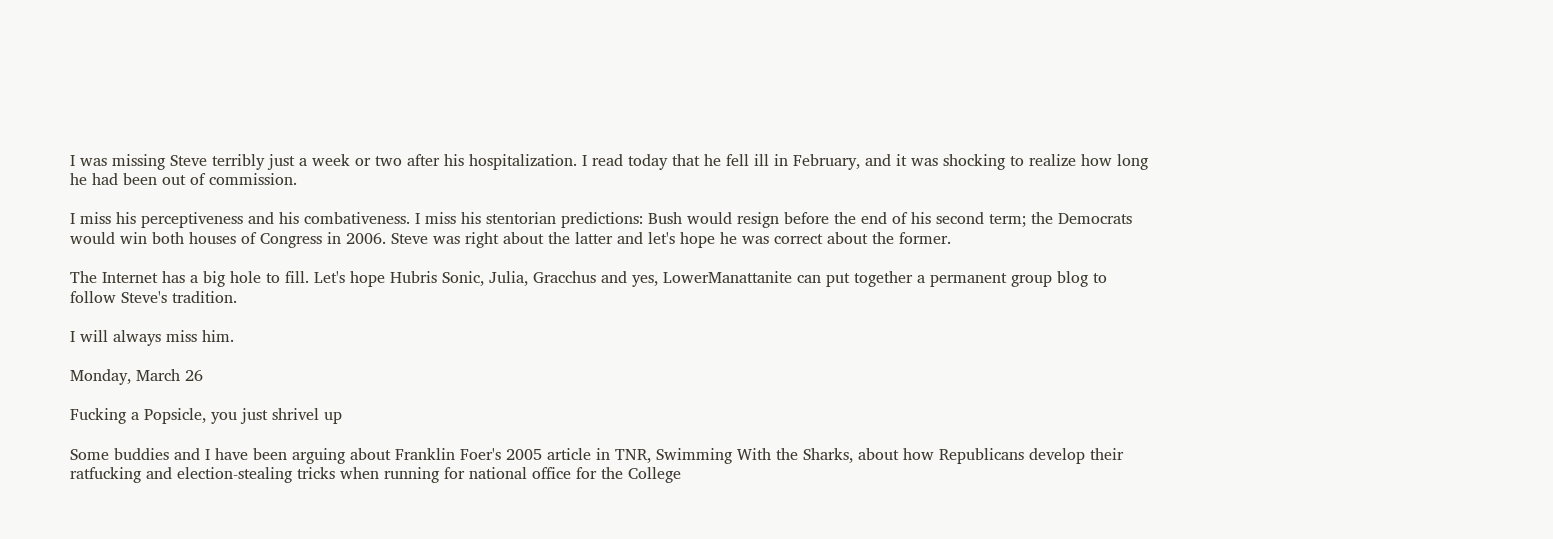I was missing Steve terribly just a week or two after his hospitalization. I read today that he fell ill in February, and it was shocking to realize how long he had been out of commission.

I miss his perceptiveness and his combativeness. I miss his stentorian predictions: Bush would resign before the end of his second term; the Democrats would win both houses of Congress in 2006. Steve was right about the latter and let's hope he was correct about the former.

The Internet has a big hole to fill. Let's hope Hubris Sonic, Julia, Gracchus and yes, LowerManattanite can put together a permanent group blog to follow Steve's tradition.

I will always miss him.

Monday, March 26

Fucking a Popsicle, you just shrivel up

Some buddies and I have been arguing about Franklin Foer's 2005 article in TNR, Swimming With the Sharks, about how Republicans develop their ratfucking and election-stealing tricks when running for national office for the College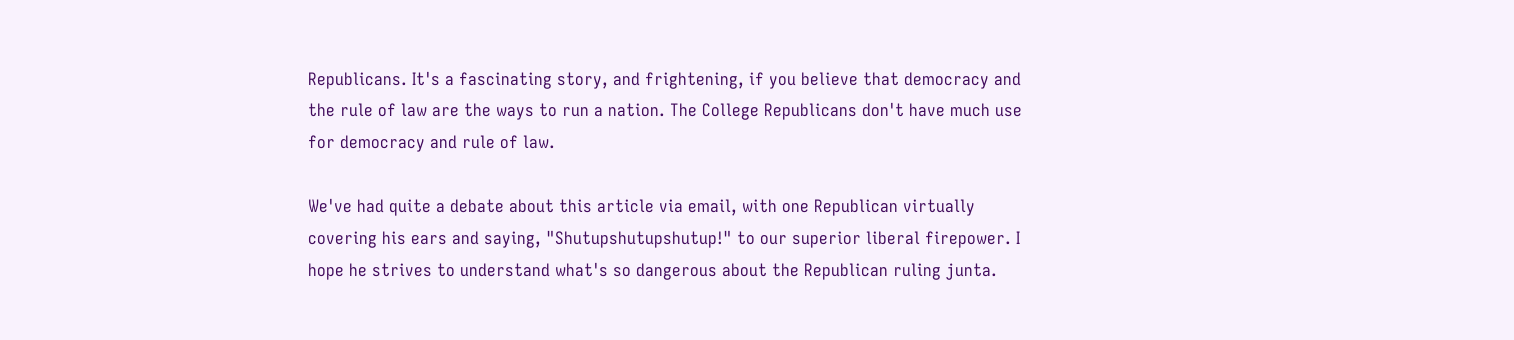Republicans. It's a fascinating story, and frightening, if you believe that democracy and the rule of law are the ways to run a nation. The College Republicans don't have much use for democracy and rule of law.

We've had quite a debate about this article via email, with one Republican virtually covering his ears and saying, "Shutupshutupshutup!" to our superior liberal firepower. I hope he strives to understand what's so dangerous about the Republican ruling junta.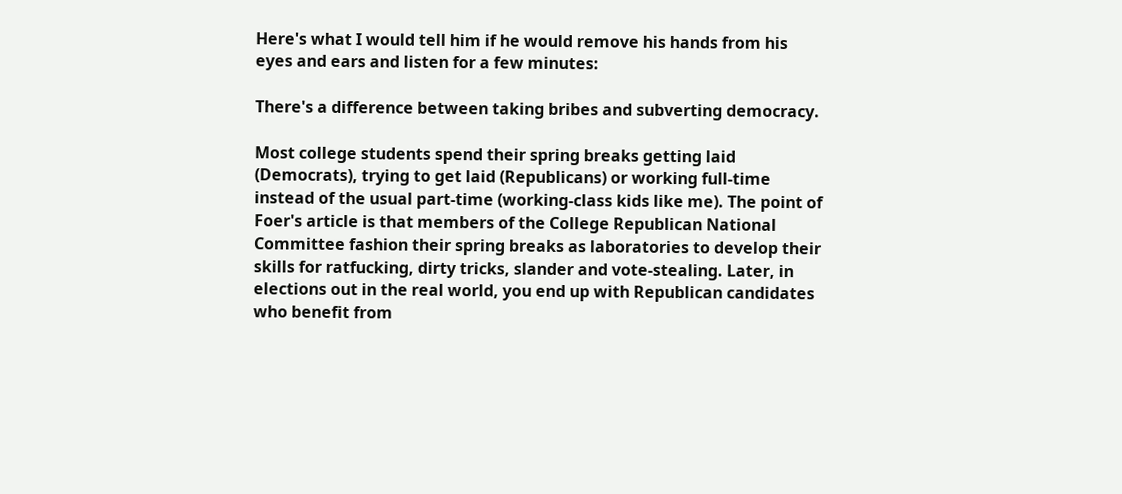Here's what I would tell him if he would remove his hands from his eyes and ears and listen for a few minutes:

There's a difference between taking bribes and subverting democracy.

Most college students spend their spring breaks getting laid (Democrats), trying to get laid (Republicans) or working full-time instead of the usual part-time (working-class kids like me). The point of Foer's article is that members of the College Republican National Committee fashion their spring breaks as laboratories to develop their skills for ratfucking, dirty tricks, slander and vote-stealing. Later, in elections out in the real world, you end up with Republican candidates who benefit from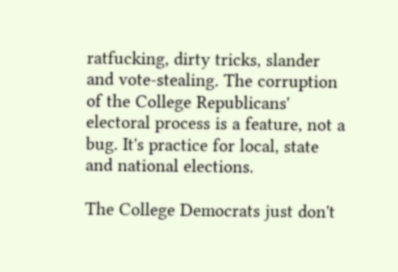ratfucking, dirty tricks, slander and vote-stealing. The corruption of the College Republicans' electoral process is a feature, not a bug. It's practice for local, state and national elections.

The College Democrats just don't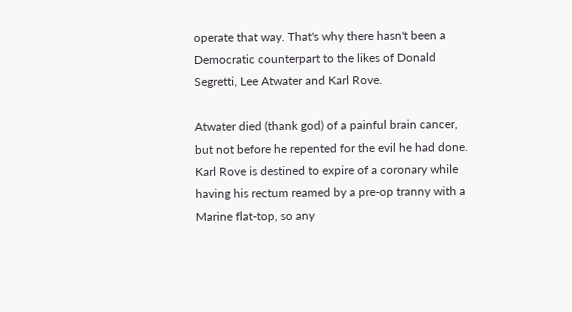operate that way. That's why there hasn't been a Democratic counterpart to the likes of Donald Segretti, Lee Atwater and Karl Rove.

Atwater died (thank god) of a painful brain cancer, but not before he repented for the evil he had done. Karl Rove is destined to expire of a coronary while having his rectum reamed by a pre-op tranny with a Marine flat-top, so any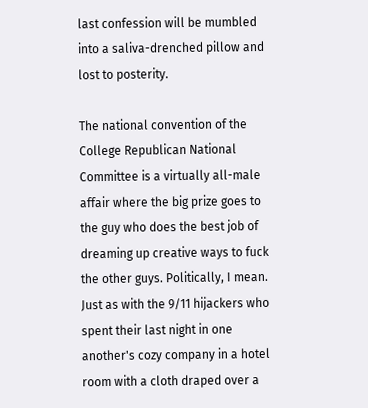last confession will be mumbled into a saliva-drenched pillow and lost to posterity.

The national convention of the College Republican National Committee is a virtually all-male affair where the big prize goes to the guy who does the best job of dreaming up creative ways to fuck the other guys. Politically, I mean. Just as with the 9/11 hijackers who spent their last night in one another's cozy company in a hotel room with a cloth draped over a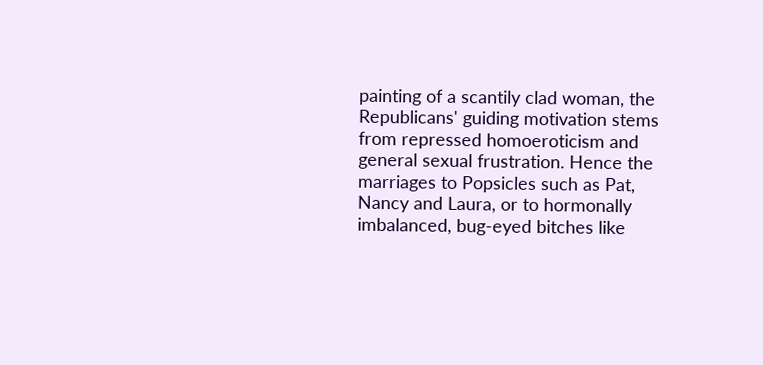painting of a scantily clad woman, the Republicans' guiding motivation stems from repressed homoeroticism and general sexual frustration. Hence the marriages to Popsicles such as Pat, Nancy and Laura, or to hormonally imbalanced, bug-eyed bitches like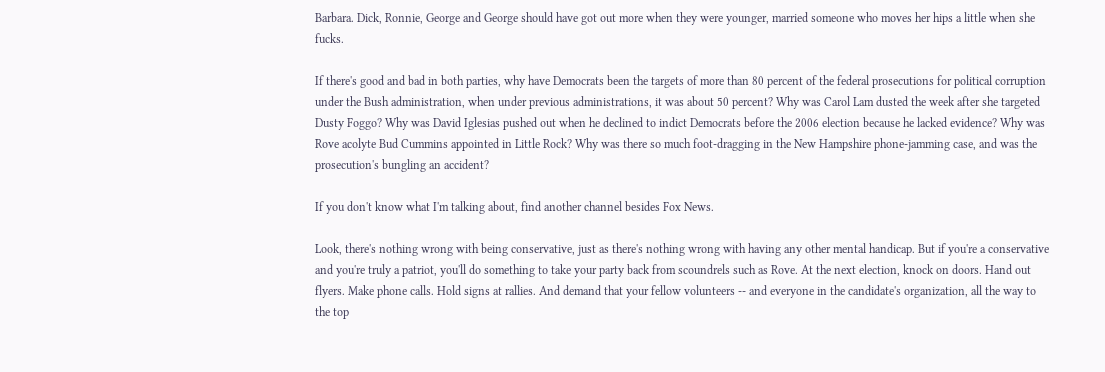Barbara. Dick, Ronnie, George and George should have got out more when they were younger, married someone who moves her hips a little when she fucks.

If there's good and bad in both parties, why have Democrats been the targets of more than 80 percent of the federal prosecutions for political corruption under the Bush administration, when under previous administrations, it was about 50 percent? Why was Carol Lam dusted the week after she targeted Dusty Foggo? Why was David Iglesias pushed out when he declined to indict Democrats before the 2006 election because he lacked evidence? Why was Rove acolyte Bud Cummins appointed in Little Rock? Why was there so much foot-dragging in the New Hampshire phone-jamming case, and was the prosecution's bungling an accident?

If you don't know what I'm talking about, find another channel besides Fox News.

Look, there's nothing wrong with being conservative, just as there's nothing wrong with having any other mental handicap. But if you're a conservative and you're truly a patriot, you'll do something to take your party back from scoundrels such as Rove. At the next election, knock on doors. Hand out flyers. Make phone calls. Hold signs at rallies. And demand that your fellow volunteers -- and everyone in the candidate's organization, all the way to the top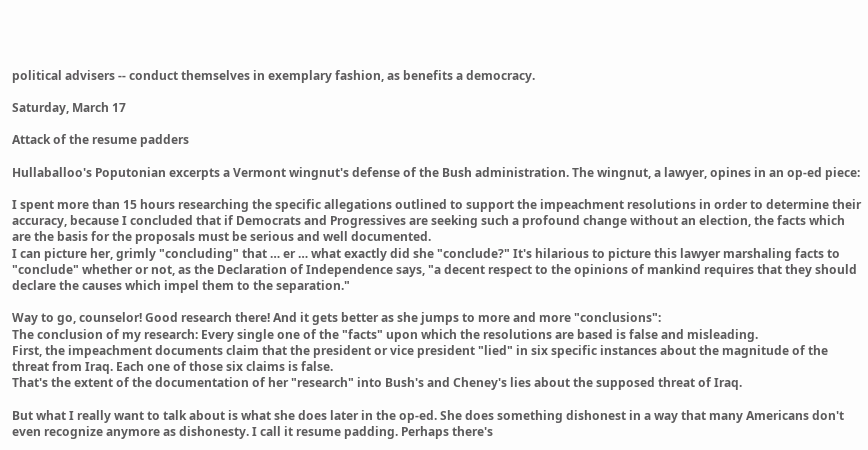political advisers -- conduct themselves in exemplary fashion, as benefits a democracy.

Saturday, March 17

Attack of the resume padders

Hullaballoo's Poputonian excerpts a Vermont wingnut's defense of the Bush administration. The wingnut, a lawyer, opines in an op-ed piece:

I spent more than 15 hours researching the specific allegations outlined to support the impeachment resolutions in order to determine their accuracy, because I concluded that if Democrats and Progressives are seeking such a profound change without an election, the facts which are the basis for the proposals must be serious and well documented.
I can picture her, grimly "concluding" that … er … what exactly did she "conclude?" It's hilarious to picture this lawyer marshaling facts to "conclude" whether or not, as the Declaration of Independence says, "a decent respect to the opinions of mankind requires that they should declare the causes which impel them to the separation."

Way to go, counselor! Good research there! And it gets better as she jumps to more and more "conclusions":
The conclusion of my research: Every single one of the "facts" upon which the resolutions are based is false and misleading.
First, the impeachment documents claim that the president or vice president "lied" in six specific instances about the magnitude of the threat from Iraq. Each one of those six claims is false.
That's the extent of the documentation of her "research" into Bush's and Cheney's lies about the supposed threat of Iraq.

But what I really want to talk about is what she does later in the op-ed. She does something dishonest in a way that many Americans don't even recognize anymore as dishonesty. I call it resume padding. Perhaps there's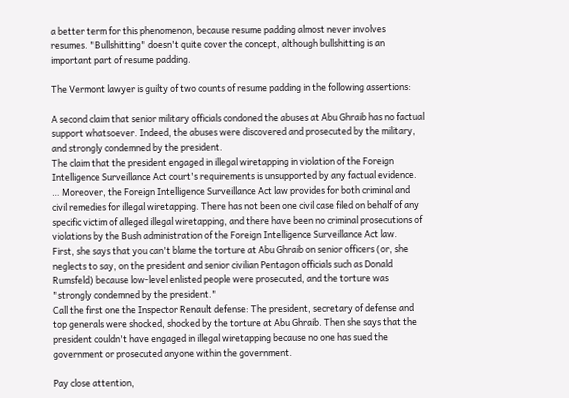a better term for this phenomenon, because resume padding almost never involves resumes. "Bullshitting" doesn't quite cover the concept, although bullshitting is an important part of resume padding.

The Vermont lawyer is guilty of two counts of resume padding in the following assertions:

A second claim that senior military officials condoned the abuses at Abu Ghraib has no factual support whatsoever. Indeed, the abuses were discovered and prosecuted by the military, and strongly condemned by the president.
The claim that the president engaged in illegal wiretapping in violation of the Foreign Intelligence Surveillance Act court's requirements is unsupported by any factual evidence. … Moreover, the Foreign Intelligence Surveillance Act law provides for both criminal and civil remedies for illegal wiretapping. There has not been one civil case filed on behalf of any specific victim of alleged illegal wiretapping, and there have been no criminal prosecutions of violations by the Bush administration of the Foreign Intelligence Surveillance Act law.
First, she says that you can't blame the torture at Abu Ghraib on senior officers (or, she neglects to say, on the president and senior civilian Pentagon officials such as Donald Rumsfeld) because low-level enlisted people were prosecuted, and the torture was "strongly condemned by the president."
Call the first one the Inspector Renault defense: The president, secretary of defense and top generals were shocked, shocked by the torture at Abu Ghraib. Then she says that the president couldn't have engaged in illegal wiretapping because no one has sued the government or prosecuted anyone within the government.

Pay close attention,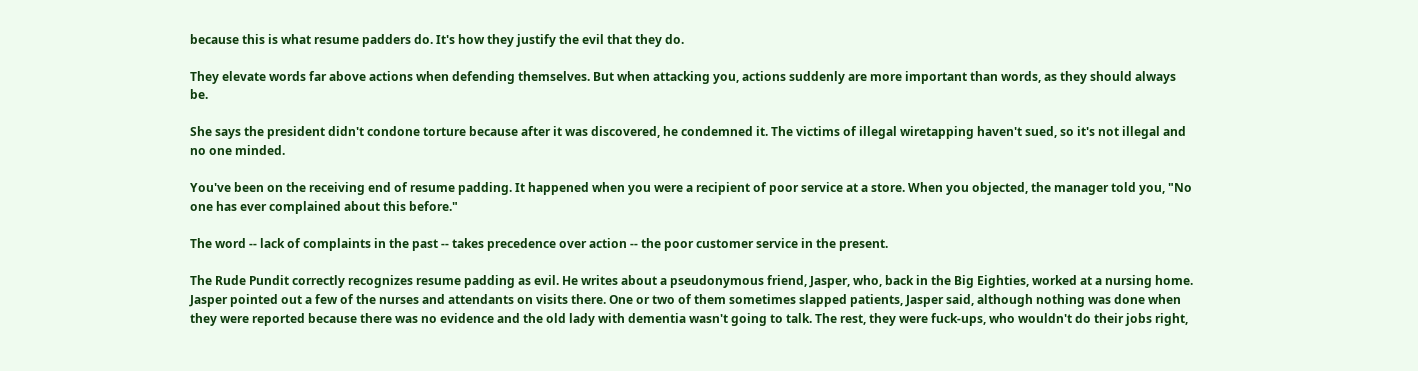because this is what resume padders do. It's how they justify the evil that they do.

They elevate words far above actions when defending themselves. But when attacking you, actions suddenly are more important than words, as they should always be.

She says the president didn't condone torture because after it was discovered, he condemned it. The victims of illegal wiretapping haven't sued, so it's not illegal and no one minded.

You've been on the receiving end of resume padding. It happened when you were a recipient of poor service at a store. When you objected, the manager told you, "No one has ever complained about this before."

The word -- lack of complaints in the past -- takes precedence over action -- the poor customer service in the present.

The Rude Pundit correctly recognizes resume padding as evil. He writes about a pseudonymous friend, Jasper, who, back in the Big Eighties, worked at a nursing home.
Jasper pointed out a few of the nurses and attendants on visits there. One or two of them sometimes slapped patients, Jasper said, although nothing was done when they were reported because there was no evidence and the old lady with dementia wasn't going to talk. The rest, they were fuck-ups, who wouldn't do their jobs right,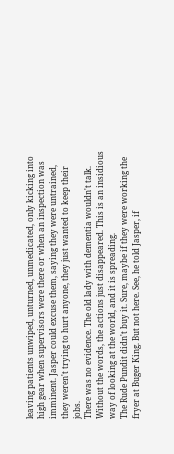leaving patients unwiped, unturned, unmedicated, only kicking into high gear when supervisors were there or when an inspection was imminent. Jasper could excuse them, saying they were untrained, they weren't trying to hurt anyone, they just wanted to keep their jobs.
There was no evidence. The old lady with dementia wouldn't talk. Without the words, the actions just disappeared. This is an insidious way of looking at the world, and it is spreading.
The Rude Pundit didn't buy it. Sure, maybe if they were working the fryer at Buger King. But not here. See, he told Jasper, if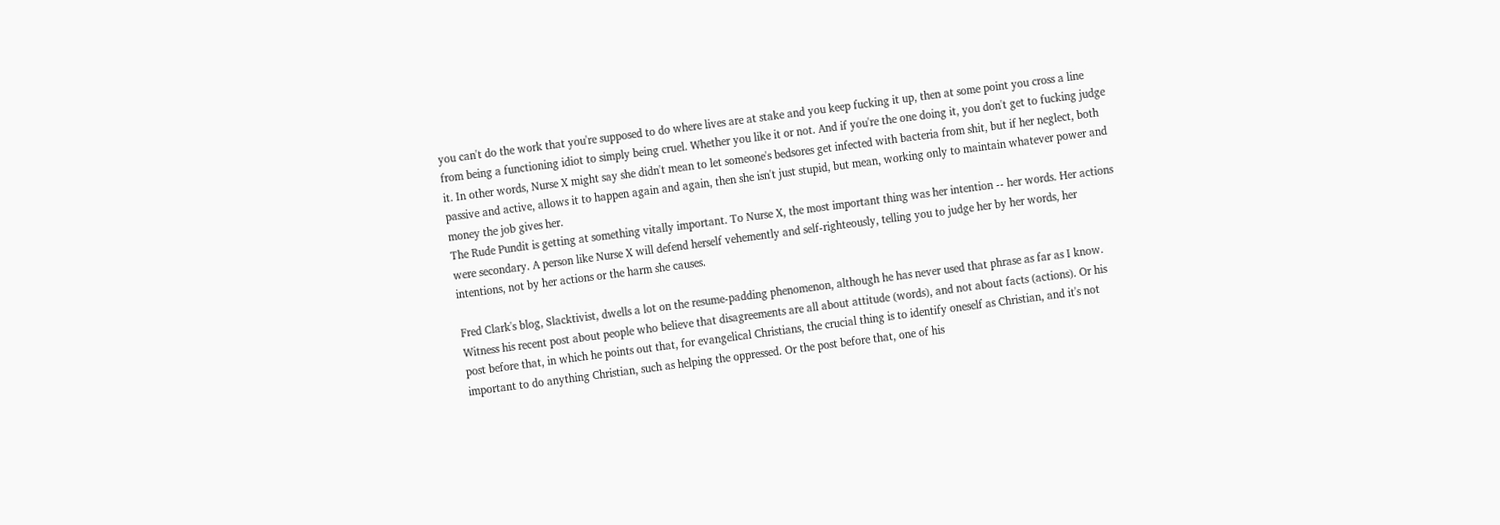you can't do the work that you're supposed to do where lives are at stake and you keep fucking it up, then at some point you cross a line from being a functioning idiot to simply being cruel. Whether you like it or not. And if you're the one doing it, you don't get to fucking judge it. In other words, Nurse X might say she didn't mean to let someone's bedsores get infected with bacteria from shit, but if her neglect, both passive and active, allows it to happen again and again, then she isn't just stupid, but mean, working only to maintain whatever power and money the job gives her.
The Rude Pundit is getting at something vitally important. To Nurse X, the most important thing was her intention -- her words. Her actions were secondary. A person like Nurse X will defend herself vehemently and self-righteously, telling you to judge her by her words, her intentions, not by her actions or the harm she causes.

Fred Clark's blog, Slacktivist, dwells a lot on the resume-padding phenomenon, although he has never used that phrase as far as I know. Witness his recent post about people who believe that disagreements are all about attitude (words), and not about facts (actions). Or his post before that, in which he points out that, for evangelical Christians, the crucial thing is to identify oneself as Christian, and it's not important to do anything Christian, such as helping the oppressed. Or the post before that, one of his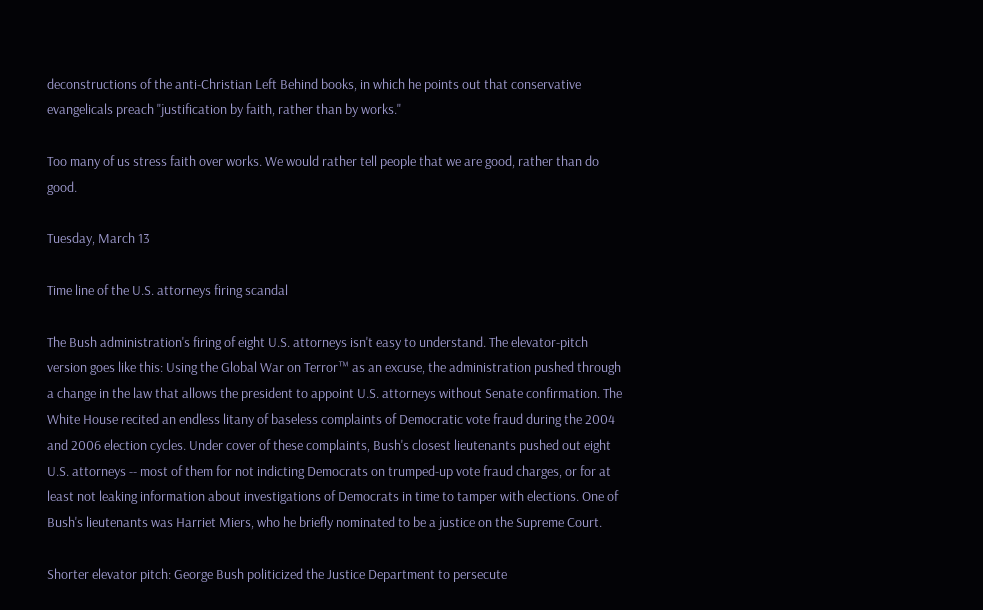deconstructions of the anti-Christian Left Behind books, in which he points out that conservative evangelicals preach "justification by faith, rather than by works."

Too many of us stress faith over works. We would rather tell people that we are good, rather than do good.

Tuesday, March 13

Time line of the U.S. attorneys firing scandal

The Bush administration's firing of eight U.S. attorneys isn't easy to understand. The elevator-pitch version goes like this: Using the Global War on Terror™ as an excuse, the administration pushed through a change in the law that allows the president to appoint U.S. attorneys without Senate confirmation. The White House recited an endless litany of baseless complaints of Democratic vote fraud during the 2004 and 2006 election cycles. Under cover of these complaints, Bush's closest lieutenants pushed out eight U.S. attorneys -- most of them for not indicting Democrats on trumped-up vote fraud charges, or for at least not leaking information about investigations of Democrats in time to tamper with elections. One of Bush's lieutenants was Harriet Miers, who he briefly nominated to be a justice on the Supreme Court.

Shorter elevator pitch: George Bush politicized the Justice Department to persecute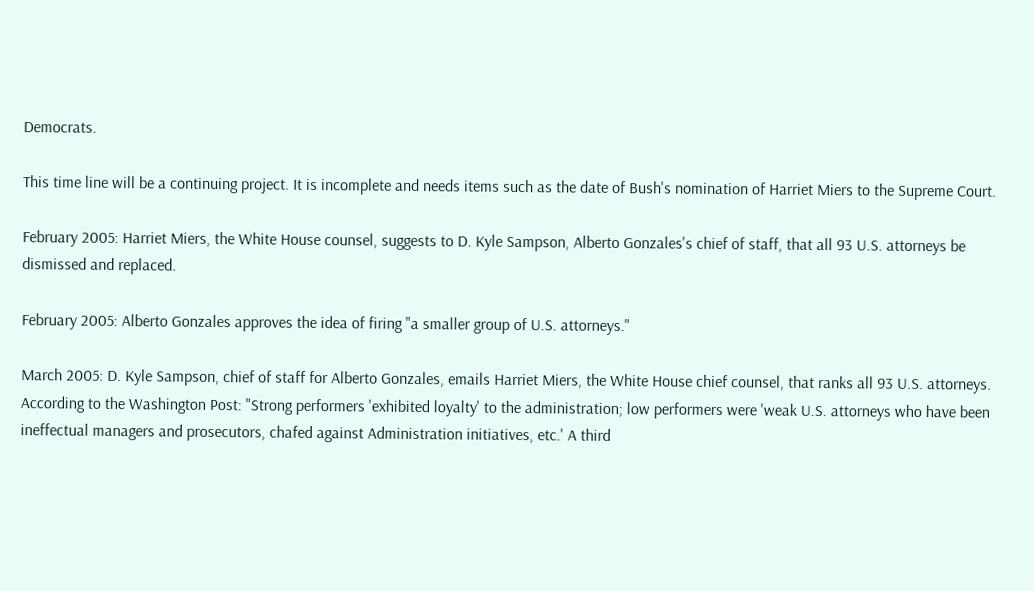Democrats.

This time line will be a continuing project. It is incomplete and needs items such as the date of Bush's nomination of Harriet Miers to the Supreme Court.

February 2005: Harriet Miers, the White House counsel, suggests to D. Kyle Sampson, Alberto Gonzales's chief of staff, that all 93 U.S. attorneys be dismissed and replaced.

February 2005: Alberto Gonzales approves the idea of firing "a smaller group of U.S. attorneys."

March 2005: D. Kyle Sampson, chief of staff for Alberto Gonzales, emails Harriet Miers, the White House chief counsel, that ranks all 93 U.S. attorneys. According to the Washington Post: "Strong performers 'exhibited loyalty' to the administration; low performers were 'weak U.S. attorneys who have been ineffectual managers and prosecutors, chafed against Administration initiatives, etc.' A third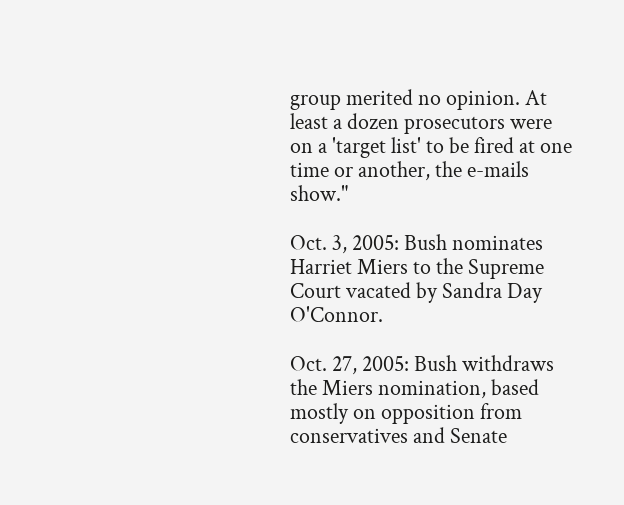group merited no opinion. At least a dozen prosecutors were on a 'target list' to be fired at one time or another, the e-mails show."

Oct. 3, 2005: Bush nominates Harriet Miers to the Supreme Court vacated by Sandra Day O'Connor.

Oct. 27, 2005: Bush withdraws the Miers nomination, based mostly on opposition from conservatives and Senate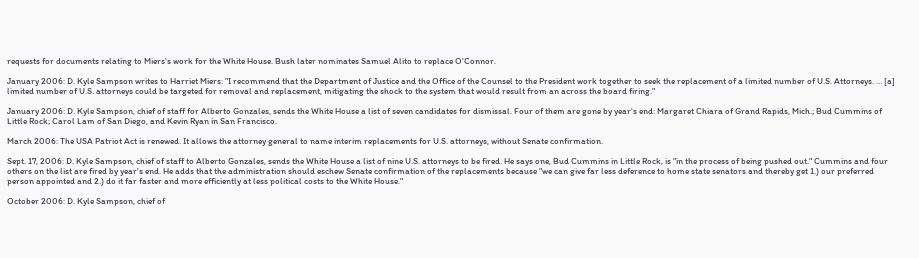requests for documents relating to Miers's work for the White House. Bush later nominates Samuel Alito to replace O'Connor.

January 2006: D. Kyle Sampson writes to Harriet Miers: "I recommend that the Department of Justice and the Office of the Counsel to the President work together to seek the replacement of a limited number of U.S. Attorneys. … [a] limited number of U.S. attorneys could be targeted for removal and replacement, mitigating the shock to the system that would result from an across the board firing."

January 2006: D. Kyle Sampson, chief of staff for Alberto Gonzales, sends the White House a list of seven candidates for dismissal. Four of them are gone by year's end: Margaret Chiara of Grand Rapids, Mich.; Bud Cummins of Little Rock; Carol Lam of San Diego, and Kevin Ryan in San Francisco.

March 2006: The USA Patriot Act is renewed. It allows the attorney general to name interim replacements for U.S. attorneys, without Senate confirmation.

Sept. 17, 2006: D. Kyle Sampson, chief of staff to Alberto Gonzales, sends the White House a list of nine U.S. attorneys to be fired. He says one, Bud Cummins in Little Rock, is "in the process of being pushed out." Cummins and four others on the list are fired by year's end. He adds that the administration should eschew Senate confirmation of the replacements because "we can give far less deference to home state senators and thereby get 1.) our preferred person appointed and 2.) do it far faster and more efficiently at less political costs to the White House."

October 2006: D. Kyle Sampson, chief of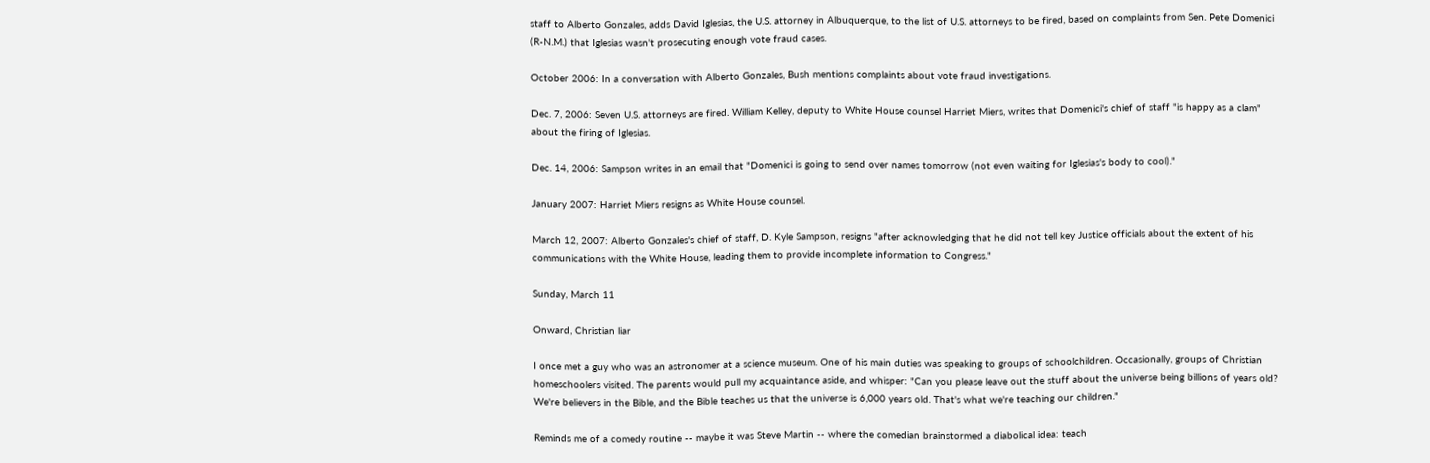staff to Alberto Gonzales, adds David Iglesias, the U.S. attorney in Albuquerque, to the list of U.S. attorneys to be fired, based on complaints from Sen. Pete Domenici (R-N.M.) that Iglesias wasn't prosecuting enough vote fraud cases.

October 2006: In a conversation with Alberto Gonzales, Bush mentions complaints about vote fraud investigations.

Dec. 7, 2006: Seven U.S. attorneys are fired. William Kelley, deputy to White House counsel Harriet Miers, writes that Domenici's chief of staff "is happy as a clam" about the firing of Iglesias.

Dec. 14, 2006: Sampson writes in an email that "Domenici is going to send over names tomorrow (not even waiting for Iglesias's body to cool)."

January 2007: Harriet Miers resigns as White House counsel.

March 12, 2007: Alberto Gonzales's chief of staff, D. Kyle Sampson, resigns "after acknowledging that he did not tell key Justice officials about the extent of his communications with the White House, leading them to provide incomplete information to Congress."

Sunday, March 11

Onward, Christian liar

I once met a guy who was an astronomer at a science museum. One of his main duties was speaking to groups of schoolchildren. Occasionally, groups of Christian homeschoolers visited. The parents would pull my acquaintance aside, and whisper: "Can you please leave out the stuff about the universe being billions of years old? We're believers in the Bible, and the Bible teaches us that the universe is 6,000 years old. That's what we're teaching our children."

Reminds me of a comedy routine -- maybe it was Steve Martin -- where the comedian brainstormed a diabolical idea: teach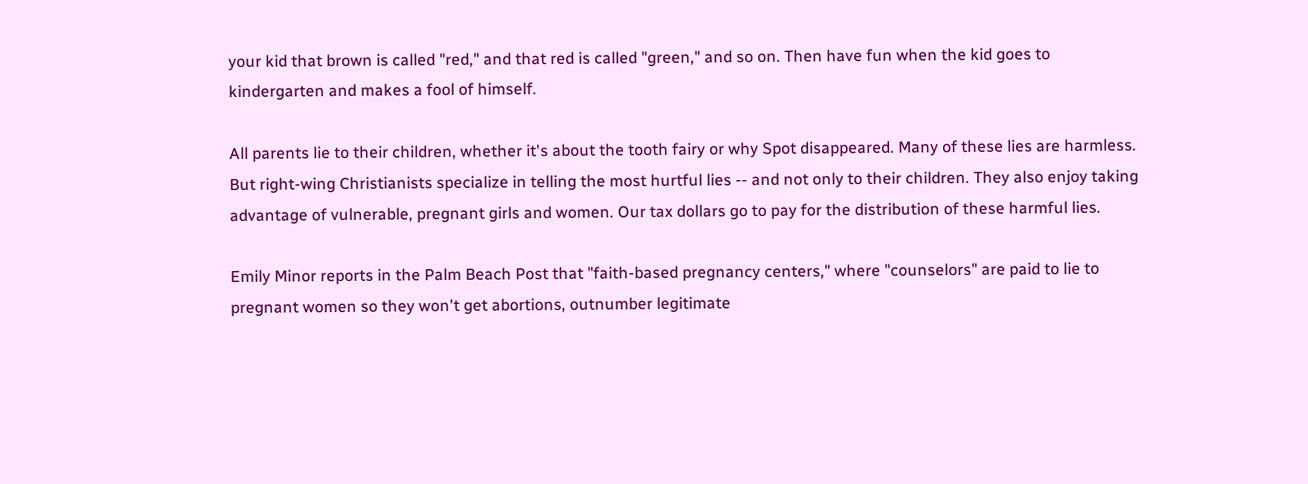your kid that brown is called "red," and that red is called "green," and so on. Then have fun when the kid goes to kindergarten and makes a fool of himself.

All parents lie to their children, whether it's about the tooth fairy or why Spot disappeared. Many of these lies are harmless. But right-wing Christianists specialize in telling the most hurtful lies -- and not only to their children. They also enjoy taking advantage of vulnerable, pregnant girls and women. Our tax dollars go to pay for the distribution of these harmful lies.

Emily Minor reports in the Palm Beach Post that "faith-based pregnancy centers," where "counselors" are paid to lie to pregnant women so they won't get abortions, outnumber legitimate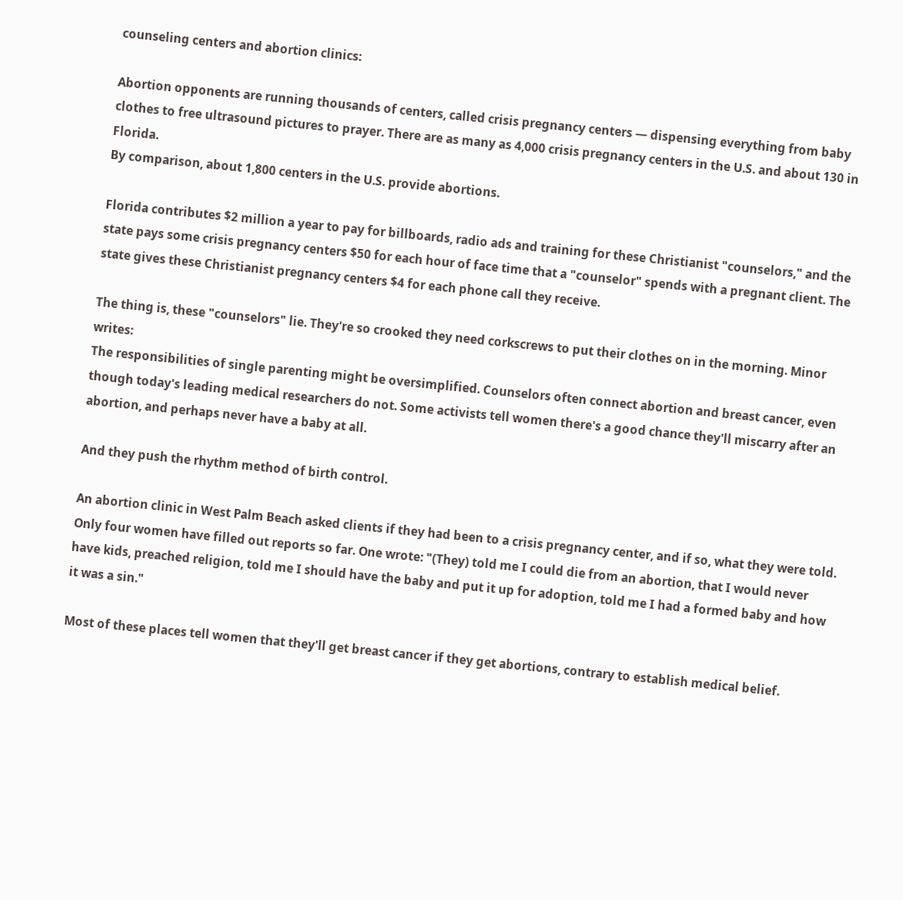counseling centers and abortion clinics:

Abortion opponents are running thousands of centers, called crisis pregnancy centers — dispensing everything from baby clothes to free ultrasound pictures to prayer. There are as many as 4,000 crisis pregnancy centers in the U.S. and about 130 in Florida.
By comparison, about 1,800 centers in the U.S. provide abortions.

Florida contributes $2 million a year to pay for billboards, radio ads and training for these Christianist "counselors," and the state pays some crisis pregnancy centers $50 for each hour of face time that a "counselor" spends with a pregnant client. The state gives these Christianist pregnancy centers $4 for each phone call they receive.

The thing is, these "counselors" lie. They're so crooked they need corkscrews to put their clothes on in the morning. Minor writes:
The responsibilities of single parenting might be oversimplified. Counselors often connect abortion and breast cancer, even though today's leading medical researchers do not. Some activists tell women there's a good chance they'll miscarry after an abortion, and perhaps never have a baby at all.

And they push the rhythm method of birth control.

An abortion clinic in West Palm Beach asked clients if they had been to a crisis pregnancy center, and if so, what they were told. Only four women have filled out reports so far. One wrote: "(They) told me I could die from an abortion, that I would never have kids, preached religion, told me I should have the baby and put it up for adoption, told me I had a formed baby and how it was a sin."

Most of these places tell women that they'll get breast cancer if they get abortions, contrary to establish medical belief.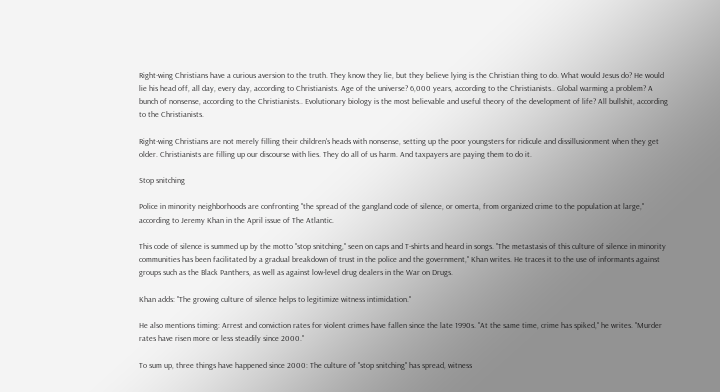Right-wing Christians have a curious aversion to the truth. They know they lie, but they believe lying is the Christian thing to do. What would Jesus do? He would lie his head off, all day, every day, according to Christianists. Age of the universe? 6,000 years, according to the Christianists.. Global warming a problem? A bunch of nonsense, according to the Christianists.. Evolutionary biology is the most believable and useful theory of the development of life? All bullshit, according to the Christianists.

Right-wing Christians are not merely filling their children's heads with nonsense, setting up the poor youngsters for ridicule and dissillusionment when they get older. Christianists are filling up our discourse with lies. They do all of us harm. And taxpayers are paying them to do it.

Stop snitching

Police in minority neighborhoods are confronting "the spread of the gangland code of silence, or omerta, from organized crime to the population at large," according to Jeremy Khan in the April issue of The Atlantic.

This code of silence is summed up by the motto "stop snitching," seen on caps and T-shirts and heard in songs. "The metastasis of this culture of silence in minority communities has been facilitated by a gradual breakdown of trust in the police and the government," Khan writes. He traces it to the use of informants against groups such as the Black Panthers, as well as against low-level drug dealers in the War on Drugs.

Khan adds: "The growing culture of silence helps to legitimize witness intimidation."

He also mentions timing: Arrest and conviction rates for violent crimes have fallen since the late 1990s. "At the same time, crime has spiked," he writes. "Murder rates have risen more or less steadily since 2000."

To sum up, three things have happened since 2000: The culture of "stop snitching" has spread, witness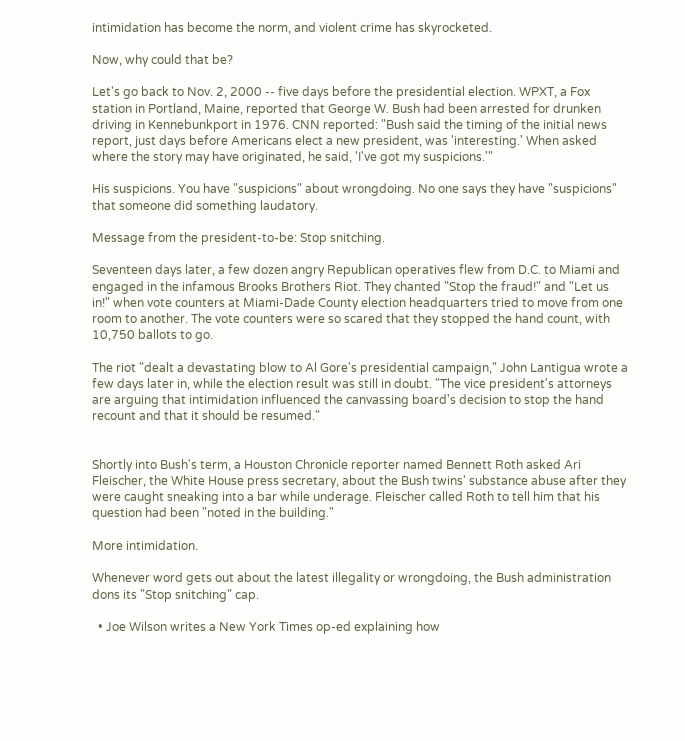intimidation has become the norm, and violent crime has skyrocketed.

Now, why could that be?

Let's go back to Nov. 2, 2000 -- five days before the presidential election. WPXT, a Fox station in Portland, Maine, reported that George W. Bush had been arrested for drunken driving in Kennebunkport in 1976. CNN reported: "Bush said the timing of the initial news report, just days before Americans elect a new president, was 'interesting.' When asked where the story may have originated, he said, 'I've got my suspicions.'"

His suspicions. You have "suspicions" about wrongdoing. No one says they have "suspicions" that someone did something laudatory.

Message from the president-to-be: Stop snitching.

Seventeen days later, a few dozen angry Republican operatives flew from D.C. to Miami and engaged in the infamous Brooks Brothers Riot. They chanted "Stop the fraud!" and "Let us in!" when vote counters at Miami-Dade County election headquarters tried to move from one room to another. The vote counters were so scared that they stopped the hand count, with 10,750 ballots to go.

The riot "dealt a devastating blow to Al Gore's presidential campaign," John Lantigua wrote a few days later in, while the election result was still in doubt. "The vice president's attorneys are arguing that intimidation influenced the canvassing board's decision to stop the hand recount and that it should be resumed."


Shortly into Bush's term, a Houston Chronicle reporter named Bennett Roth asked Ari Fleischer, the White House press secretary, about the Bush twins' substance abuse after they were caught sneaking into a bar while underage. Fleischer called Roth to tell him that his question had been "noted in the building."

More intimidation.

Whenever word gets out about the latest illegality or wrongdoing, the Bush administration dons its "Stop snitching" cap.

  • Joe Wilson writes a New York Times op-ed explaining how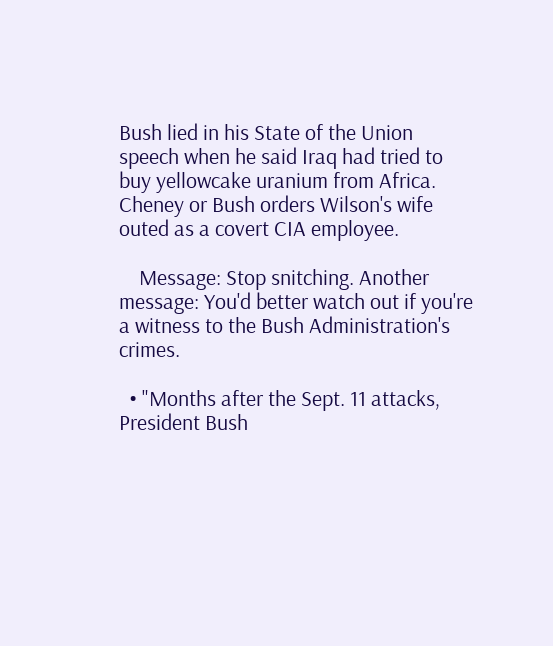Bush lied in his State of the Union speech when he said Iraq had tried to buy yellowcake uranium from Africa. Cheney or Bush orders Wilson's wife outed as a covert CIA employee.

    Message: Stop snitching. Another message: You'd better watch out if you're a witness to the Bush Administration's crimes.

  • "Months after the Sept. 11 attacks, President Bush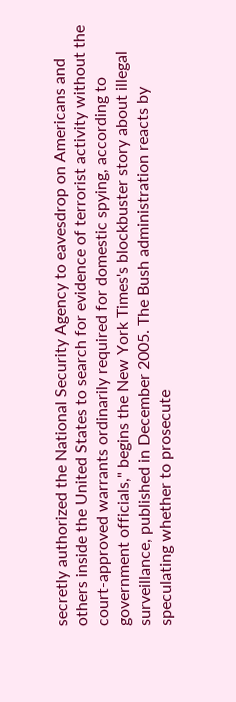secretly authorized the National Security Agency to eavesdrop on Americans and others inside the United States to search for evidence of terrorist activity without the court-approved warrants ordinarily required for domestic spying, according to government officials," begins the New York Times's blockbuster story about illegal surveillance, published in December 2005. The Bush administration reacts by speculating whether to prosecute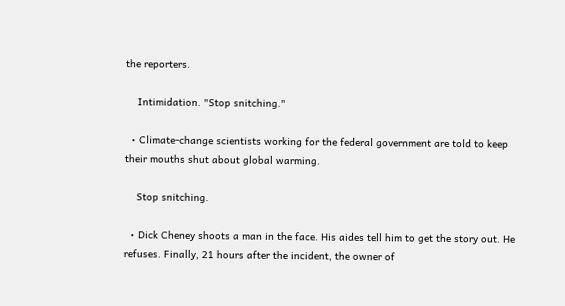the reporters.

    Intimidation. "Stop snitching."

  • Climate-change scientists working for the federal government are told to keep their mouths shut about global warming.

    Stop snitching.

  • Dick Cheney shoots a man in the face. His aides tell him to get the story out. He refuses. Finally, 21 hours after the incident, the owner of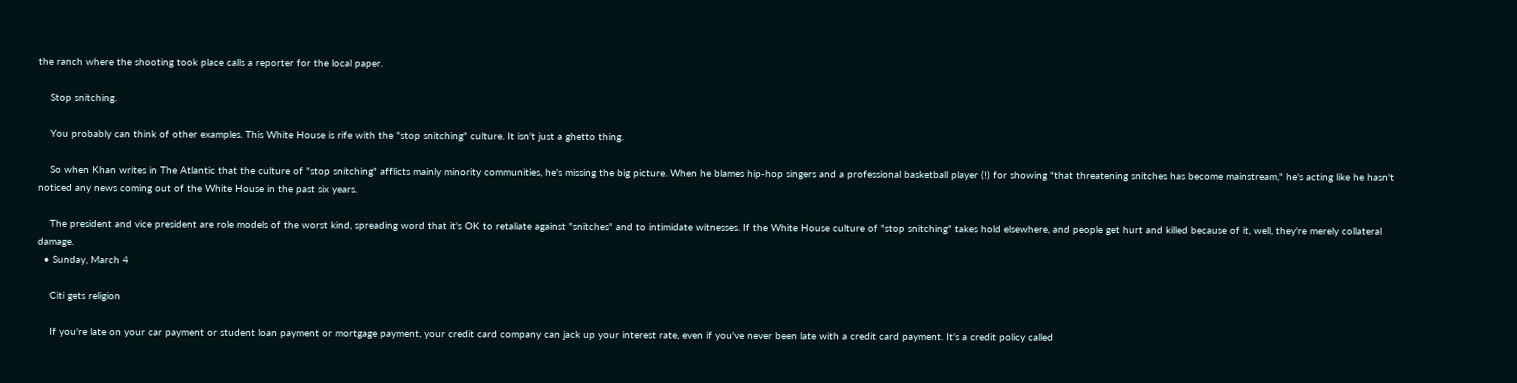the ranch where the shooting took place calls a reporter for the local paper.

    Stop snitching.

    You probably can think of other examples. This White House is rife with the "stop snitching" culture. It isn't just a ghetto thing.

    So when Khan writes in The Atlantic that the culture of "stop snitching" afflicts mainly minority communities, he's missing the big picture. When he blames hip-hop singers and a professional basketball player (!) for showing "that threatening snitches has become mainstream," he's acting like he hasn't noticed any news coming out of the White House in the past six years.

    The president and vice president are role models of the worst kind, spreading word that it's OK to retaliate against "snitches" and to intimidate witnesses. If the White House culture of "stop snitching" takes hold elsewhere, and people get hurt and killed because of it, well, they're merely collateral damage.
  • Sunday, March 4

    Citi gets religion

    If you're late on your car payment or student loan payment or mortgage payment, your credit card company can jack up your interest rate, even if you've never been late with a credit card payment. It's a credit policy called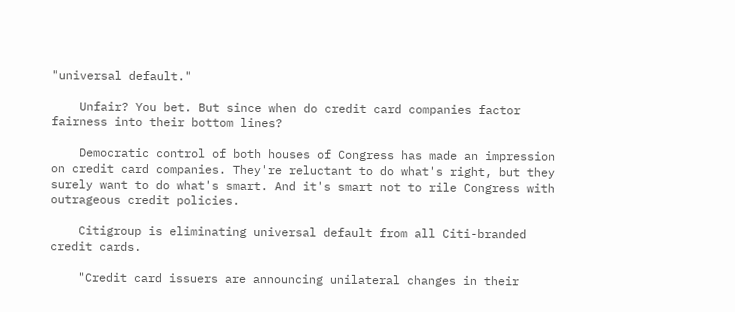"universal default."

    Unfair? You bet. But since when do credit card companies factor fairness into their bottom lines?

    Democratic control of both houses of Congress has made an impression on credit card companies. They're reluctant to do what's right, but they surely want to do what's smart. And it's smart not to rile Congress with outrageous credit policies.

    Citigroup is eliminating universal default from all Citi-branded credit cards.

    "Credit card issuers are announcing unilateral changes in their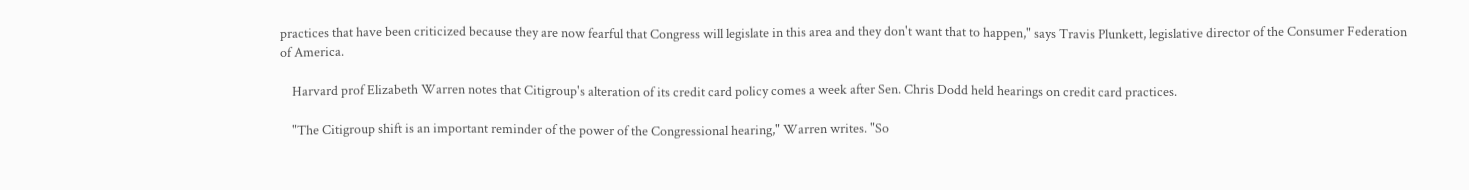practices that have been criticized because they are now fearful that Congress will legislate in this area and they don't want that to happen," says Travis Plunkett, legislative director of the Consumer Federation of America.

    Harvard prof Elizabeth Warren notes that Citigroup's alteration of its credit card policy comes a week after Sen. Chris Dodd held hearings on credit card practices.

    "The Citigroup shift is an important reminder of the power of the Congressional hearing," Warren writes. "So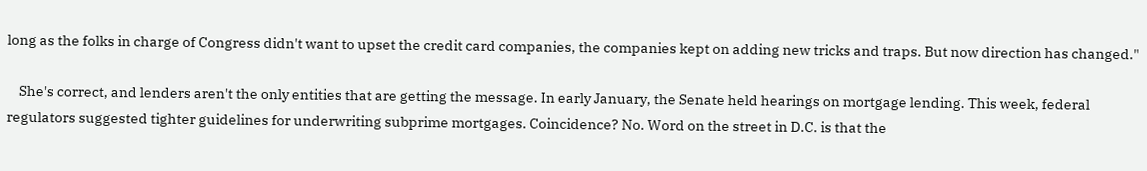long as the folks in charge of Congress didn't want to upset the credit card companies, the companies kept on adding new tricks and traps. But now direction has changed."

    She's correct, and lenders aren't the only entities that are getting the message. In early January, the Senate held hearings on mortgage lending. This week, federal regulators suggested tighter guidelines for underwriting subprime mortgages. Coincidence? No. Word on the street in D.C. is that the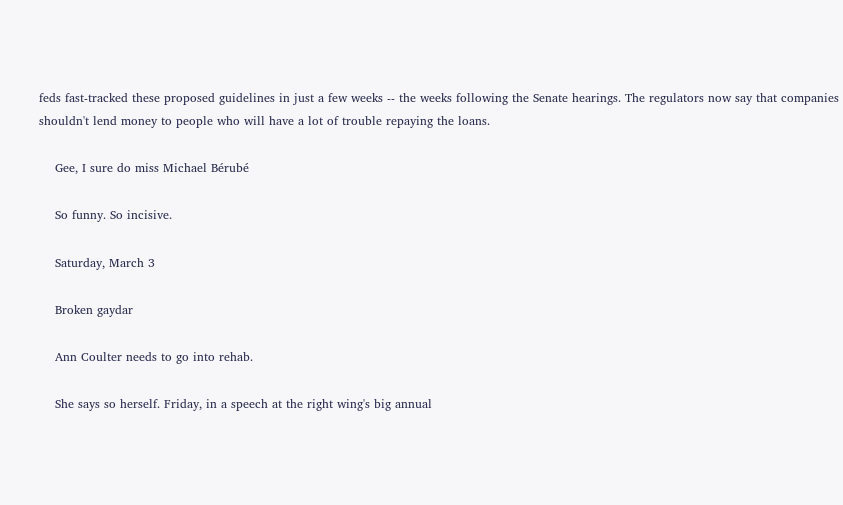feds fast-tracked these proposed guidelines in just a few weeks -- the weeks following the Senate hearings. The regulators now say that companies shouldn't lend money to people who will have a lot of trouble repaying the loans.

    Gee, I sure do miss Michael Bérubé

    So funny. So incisive.

    Saturday, March 3

    Broken gaydar

    Ann Coulter needs to go into rehab.

    She says so herself. Friday, in a speech at the right wing's big annual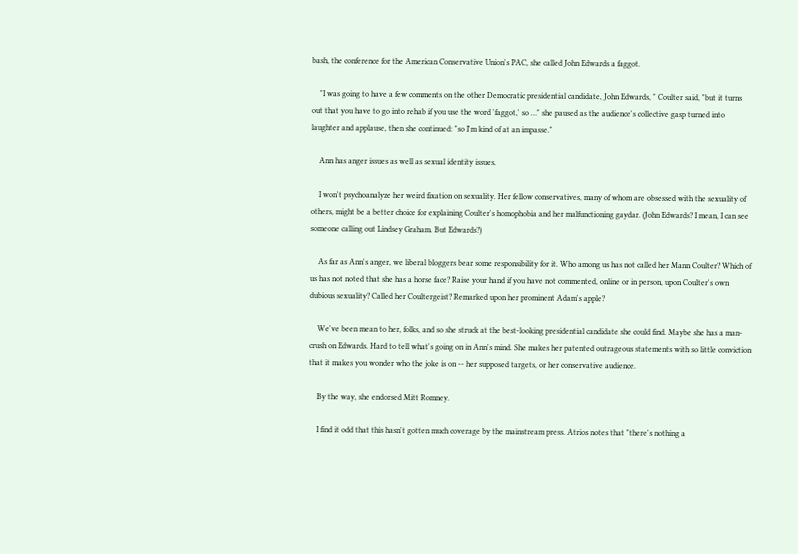bash, the conference for the American Conservative Union's PAC, she called John Edwards a faggot.

    "I was going to have a few comments on the other Democratic presidential candidate, John Edwards, " Coulter said, "but it turns out that you have to go into rehab if you use the word 'faggot,' so …" she paused as the audience's collective gasp turned into laughter and applause, then she continued: "so I'm kind of at an impasse."

    Ann has anger issues as well as sexual identity issues.

    I won't psychoanalyze her weird fixation on sexuality. Her fellow conservatives, many of whom are obsessed with the sexuality of others, might be a better choice for explaining Coulter's homophobia and her malfunctioning gaydar. (John Edwards? I mean, I can see someone calling out Lindsey Graham. But Edwards?)

    As far as Ann's anger, we liberal bloggers bear some responsibility for it. Who among us has not called her Mann Coulter? Which of us has not noted that she has a horse face? Raise your hand if you have not commented, online or in person, upon Coulter's own dubious sexuality? Called her Coultergeist? Remarked upon her prominent Adam's apple?

    We've been mean to her, folks, and so she struck at the best-looking presidential candidate she could find. Maybe she has a man-crush on Edwards. Hard to tell what's going on in Ann's mind. She makes her patented outrageous statements with so little conviction that it makes you wonder who the joke is on -- her supposed targets, or her conservative audience.

    By the way, she endorsed Mitt Romney.

    I find it odd that this hasn't gotten much coverage by the mainstream press. Atrios notes that "there's nothing a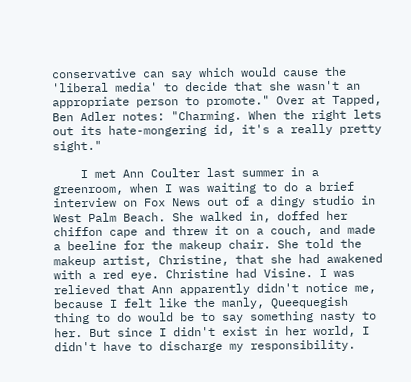conservative can say which would cause the 'liberal media' to decide that she wasn't an appropriate person to promote." Over at Tapped, Ben Adler notes: "Charming. When the right lets out its hate-mongering id, it's a really pretty sight."

    I met Ann Coulter last summer in a greenroom, when I was waiting to do a brief interview on Fox News out of a dingy studio in West Palm Beach. She walked in, doffed her chiffon cape and threw it on a couch, and made a beeline for the makeup chair. She told the makeup artist, Christine, that she had awakened with a red eye. Christine had Visine. I was relieved that Ann apparently didn't notice me, because I felt like the manly, Queequegish thing to do would be to say something nasty to her. But since I didn't exist in her world, I didn't have to discharge my responsibility.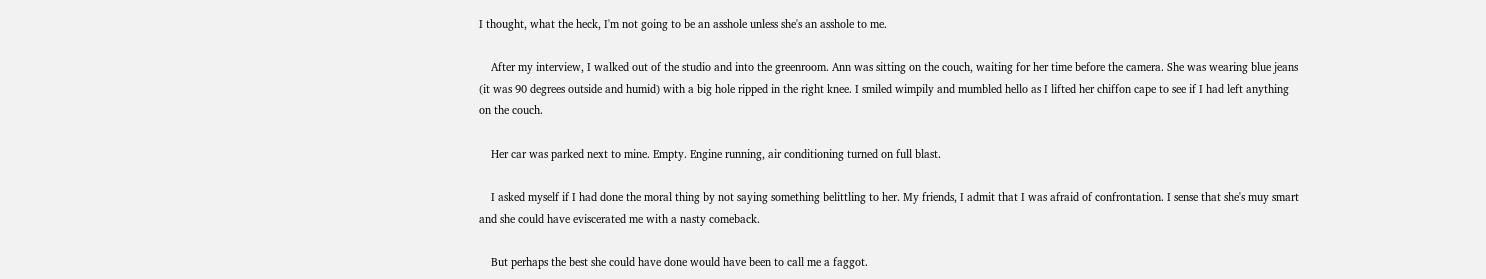I thought, what the heck, I'm not going to be an asshole unless she's an asshole to me.

    After my interview, I walked out of the studio and into the greenroom. Ann was sitting on the couch, waiting for her time before the camera. She was wearing blue jeans (it was 90 degrees outside and humid) with a big hole ripped in the right knee. I smiled wimpily and mumbled hello as I lifted her chiffon cape to see if I had left anything on the couch.

    Her car was parked next to mine. Empty. Engine running, air conditioning turned on full blast.

    I asked myself if I had done the moral thing by not saying something belittling to her. My friends, I admit that I was afraid of confrontation. I sense that she's muy smart and she could have eviscerated me with a nasty comeback.

    But perhaps the best she could have done would have been to call me a faggot.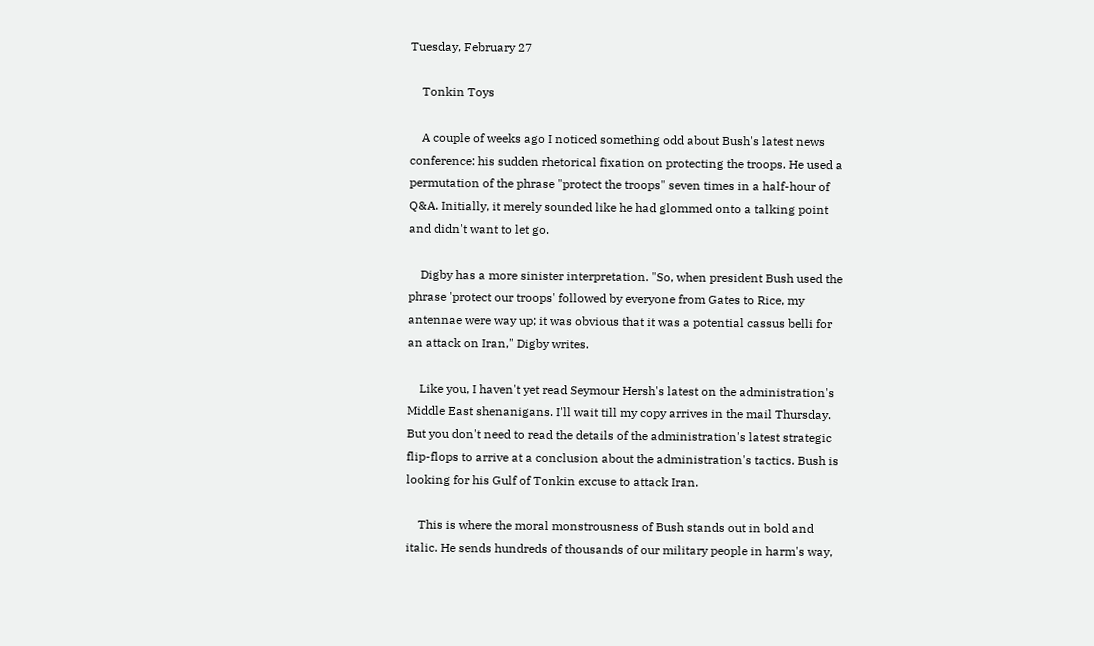Tuesday, February 27

    Tonkin Toys

    A couple of weeks ago I noticed something odd about Bush's latest news conference: his sudden rhetorical fixation on protecting the troops. He used a permutation of the phrase "protect the troops" seven times in a half-hour of Q&A. Initially, it merely sounded like he had glommed onto a talking point and didn't want to let go.

    Digby has a more sinister interpretation. "So, when president Bush used the phrase 'protect our troops' followed by everyone from Gates to Rice, my antennae were way up; it was obvious that it was a potential cassus belli for an attack on Iran," Digby writes.

    Like you, I haven't yet read Seymour Hersh's latest on the administration's Middle East shenanigans. I'll wait till my copy arrives in the mail Thursday. But you don't need to read the details of the administration's latest strategic flip-flops to arrive at a conclusion about the administration's tactics. Bush is looking for his Gulf of Tonkin excuse to attack Iran.

    This is where the moral monstrousness of Bush stands out in bold and italic. He sends hundreds of thousands of our military people in harm's way,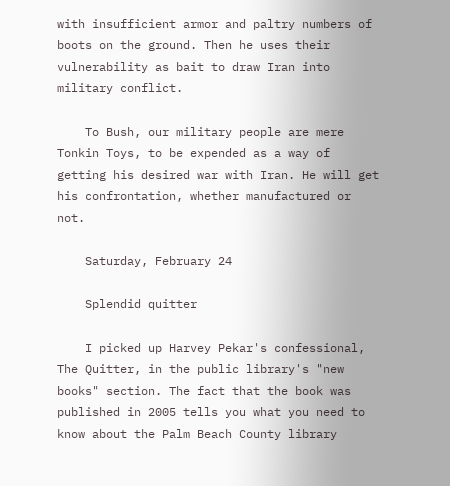with insufficient armor and paltry numbers of boots on the ground. Then he uses their vulnerability as bait to draw Iran into military conflict.

    To Bush, our military people are mere Tonkin Toys, to be expended as a way of getting his desired war with Iran. He will get his confrontation, whether manufactured or not.

    Saturday, February 24

    Splendid quitter

    I picked up Harvey Pekar's confessional, The Quitter, in the public library's "new books" section. The fact that the book was published in 2005 tells you what you need to know about the Palm Beach County library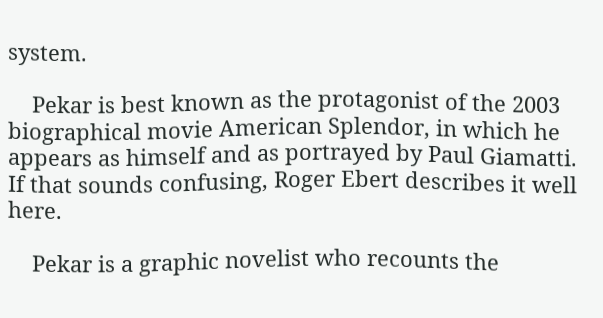system.

    Pekar is best known as the protagonist of the 2003 biographical movie American Splendor, in which he appears as himself and as portrayed by Paul Giamatti. If that sounds confusing, Roger Ebert describes it well here.

    Pekar is a graphic novelist who recounts the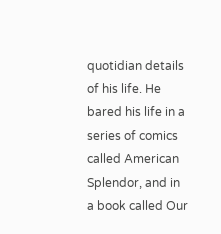quotidian details of his life. He bared his life in a series of comics called American Splendor, and in a book called Our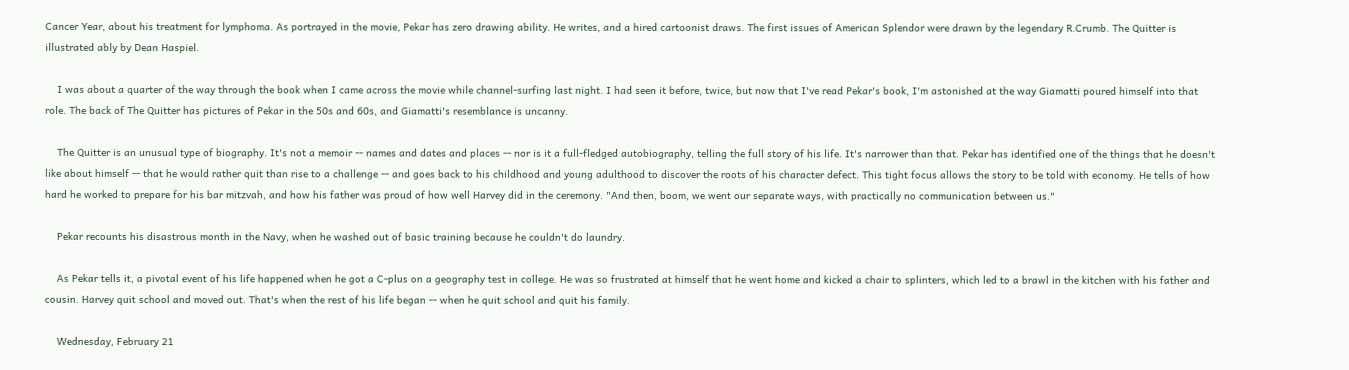Cancer Year, about his treatment for lymphoma. As portrayed in the movie, Pekar has zero drawing ability. He writes, and a hired cartoonist draws. The first issues of American Splendor were drawn by the legendary R.Crumb. The Quitter is illustrated ably by Dean Haspiel.

    I was about a quarter of the way through the book when I came across the movie while channel-surfing last night. I had seen it before, twice, but now that I've read Pekar's book, I'm astonished at the way Giamatti poured himself into that role. The back of The Quitter has pictures of Pekar in the 50s and 60s, and Giamatti's resemblance is uncanny.

    The Quitter is an unusual type of biography. It's not a memoir -- names and dates and places -- nor is it a full-fledged autobiography, telling the full story of his life. It's narrower than that. Pekar has identified one of the things that he doesn't like about himself -- that he would rather quit than rise to a challenge -- and goes back to his childhood and young adulthood to discover the roots of his character defect. This tight focus allows the story to be told with economy. He tells of how hard he worked to prepare for his bar mitzvah, and how his father was proud of how well Harvey did in the ceremony. "And then, boom, we went our separate ways, with practically no communication between us."

    Pekar recounts his disastrous month in the Navy, when he washed out of basic training because he couldn't do laundry.

    As Pekar tells it, a pivotal event of his life happened when he got a C-plus on a geography test in college. He was so frustrated at himself that he went home and kicked a chair to splinters, which led to a brawl in the kitchen with his father and cousin. Harvey quit school and moved out. That's when the rest of his life began -- when he quit school and quit his family.

    Wednesday, February 21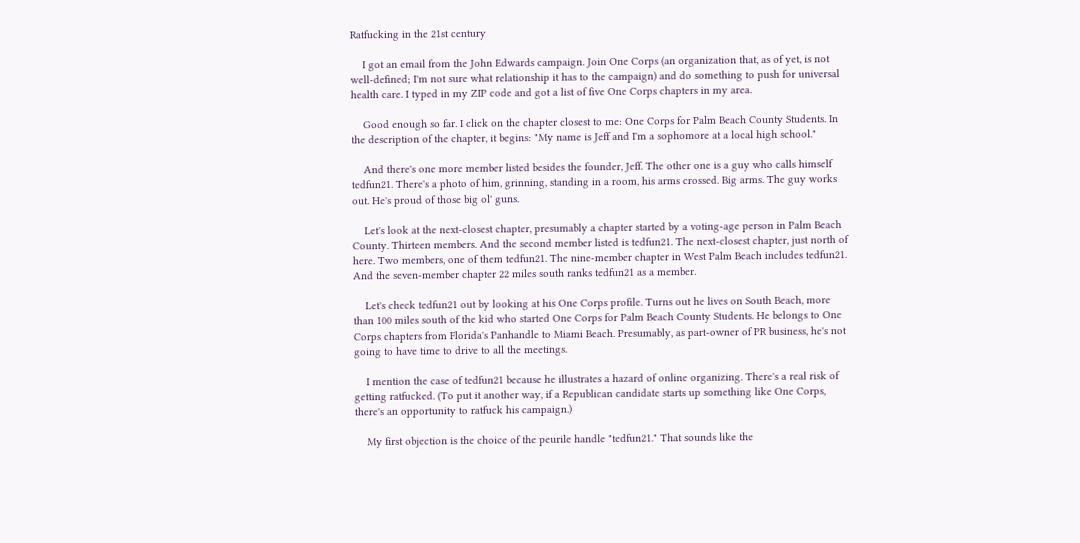Ratfucking in the 21st century

    I got an email from the John Edwards campaign. Join One Corps (an organization that, as of yet, is not well-defined; I'm not sure what relationship it has to the campaign) and do something to push for universal health care. I typed in my ZIP code and got a list of five One Corps chapters in my area.

    Good enough so far. I click on the chapter closest to me: One Corps for Palm Beach County Students. In the description of the chapter, it begins: "My name is Jeff and I'm a sophomore at a local high school."

    And there's one more member listed besides the founder, Jeff. The other one is a guy who calls himself tedfun21. There's a photo of him, grinning, standing in a room, his arms crossed. Big arms. The guy works out. He's proud of those big ol' guns.

    Let's look at the next-closest chapter, presumably a chapter started by a voting-age person in Palm Beach County. Thirteen members. And the second member listed is tedfun21. The next-closest chapter, just north of here. Two members, one of them tedfun21. The nine-member chapter in West Palm Beach includes tedfun21. And the seven-member chapter 22 miles south ranks tedfun21 as a member.

    Let's check tedfun21 out by looking at his One Corps profile. Turns out he lives on South Beach, more than 100 miles south of the kid who started One Corps for Palm Beach County Students. He belongs to One Corps chapters from Florida's Panhandle to Miami Beach. Presumably, as part-owner of PR business, he's not going to have time to drive to all the meetings.

    I mention the case of tedfun21 because he illustrates a hazard of online organizing. There's a real risk of getting ratfucked. (To put it another way, if a Republican candidate starts up something like One Corps, there's an opportunity to ratfuck his campaign.)

    My first objection is the choice of the peurile handle "tedfun21." That sounds like the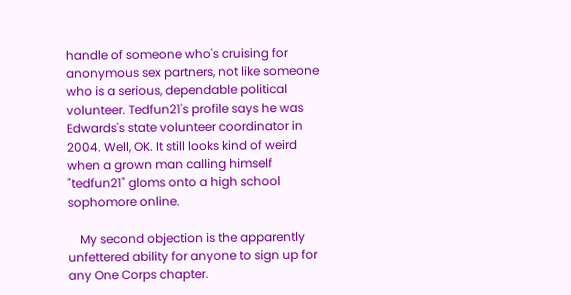handle of someone who's cruising for anonymous sex partners, not like someone who is a serious, dependable political volunteer. Tedfun21's profile says he was Edwards's state volunteer coordinator in 2004. Well, OK. It still looks kind of weird when a grown man calling himself "tedfun21" gloms onto a high school sophomore online.

    My second objection is the apparently unfettered ability for anyone to sign up for any One Corps chapter.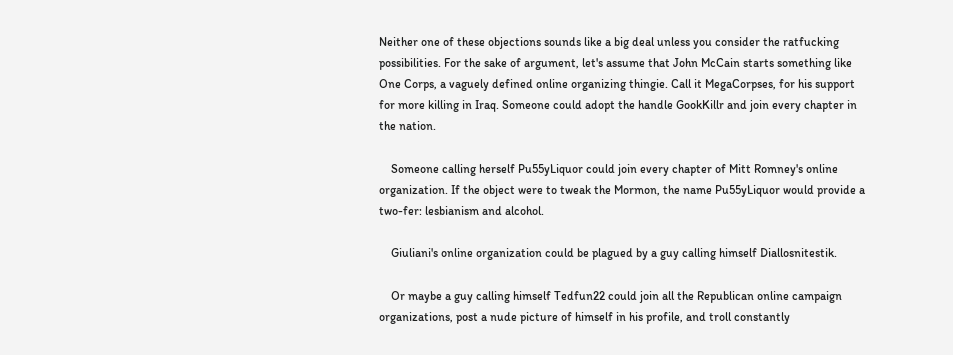Neither one of these objections sounds like a big deal unless you consider the ratfucking possibilities. For the sake of argument, let's assume that John McCain starts something like One Corps, a vaguely defined online organizing thingie. Call it MegaCorpses, for his support for more killing in Iraq. Someone could adopt the handle GookKillr and join every chapter in the nation.

    Someone calling herself Pu55yLiquor could join every chapter of Mitt Romney's online organization. If the object were to tweak the Mormon, the name Pu55yLiquor would provide a two-fer: lesbianism and alcohol.

    Giuliani's online organization could be plagued by a guy calling himself Diallosnitestik.

    Or maybe a guy calling himself Tedfun22 could join all the Republican online campaign organizations, post a nude picture of himself in his profile, and troll constantly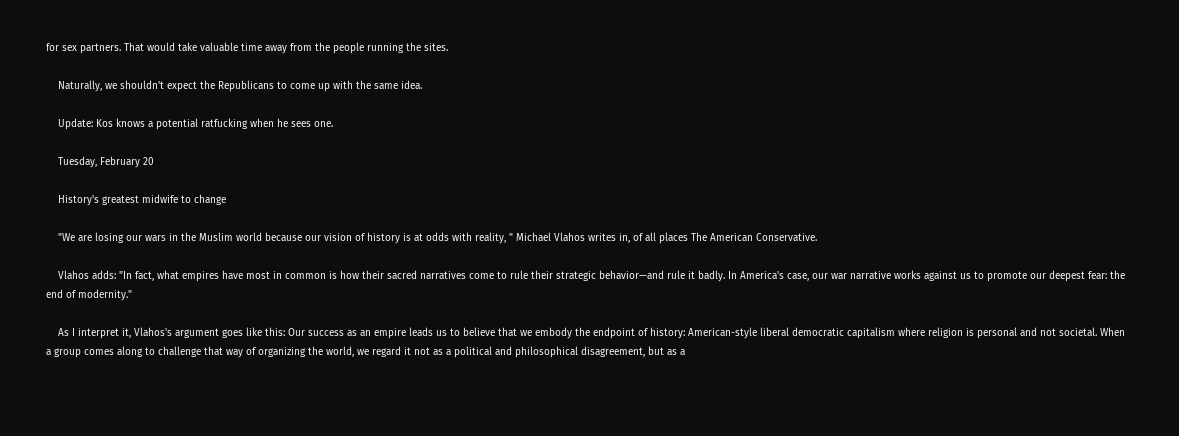for sex partners. That would take valuable time away from the people running the sites.

    Naturally, we shouldn't expect the Republicans to come up with the same idea.

    Update: Kos knows a potential ratfucking when he sees one.

    Tuesday, February 20

    History's greatest midwife to change

    "We are losing our wars in the Muslim world because our vision of history is at odds with reality, " Michael Vlahos writes in, of all places The American Conservative.

    Vlahos adds: "In fact, what empires have most in common is how their sacred narratives come to rule their strategic behavior—and rule it badly. In America's case, our war narrative works against us to promote our deepest fear: the end of modernity."

    As I interpret it, Vlahos's argument goes like this: Our success as an empire leads us to believe that we embody the endpoint of history: American-style liberal democratic capitalism where religion is personal and not societal. When a group comes along to challenge that way of organizing the world, we regard it not as a political and philosophical disagreement, but as a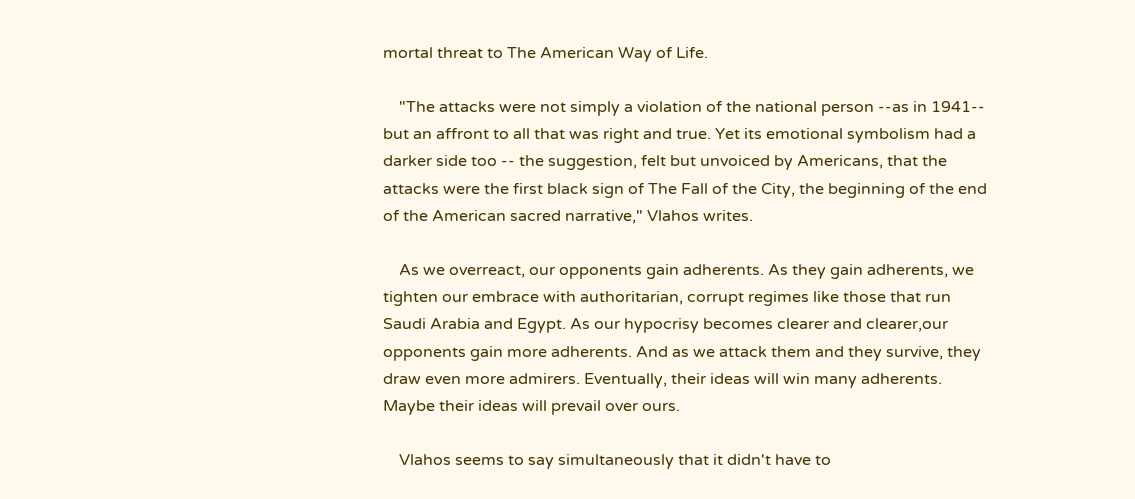mortal threat to The American Way of Life.

    "The attacks were not simply a violation of the national person --as in 1941-- but an affront to all that was right and true. Yet its emotional symbolism had a darker side too -- the suggestion, felt but unvoiced by Americans, that the attacks were the first black sign of The Fall of the City, the beginning of the end of the American sacred narrative," Vlahos writes.

    As we overreact, our opponents gain adherents. As they gain adherents, we tighten our embrace with authoritarian, corrupt regimes like those that run Saudi Arabia and Egypt. As our hypocrisy becomes clearer and clearer,our opponents gain more adherents. And as we attack them and they survive, they draw even more admirers. Eventually, their ideas will win many adherents. Maybe their ideas will prevail over ours.

    Vlahos seems to say simultaneously that it didn't have to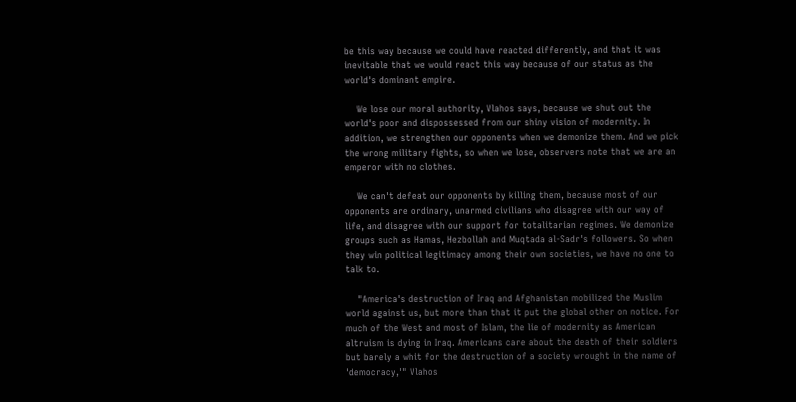be this way because we could have reacted differently, and that it was inevitable that we would react this way because of our status as the world's dominant empire.

    We lose our moral authority, Vlahos says, because we shut out the world's poor and dispossessed from our shiny vision of modernity. In addition, we strengthen our opponents when we demonize them. And we pick the wrong military fights, so when we lose, observers note that we are an emperor with no clothes.

    We can't defeat our opponents by killing them, because most of our opponents are ordinary, unarmed civilians who disagree with our way of life, and disagree with our support for totalitarian regimes. We demonize groups such as Hamas, Hezbollah and Muqtada al-Sadr's followers. So when they win political legitimacy among their own societies, we have no one to talk to.

    "America's destruction of Iraq and Afghanistan mobilized the Muslim world against us, but more than that it put the global other on notice. For much of the West and most of Islam, the lie of modernity as American altruism is dying in Iraq. Americans care about the death of their soldiers but barely a whit for the destruction of a society wrought in the name of 'democracy,'" Vlahos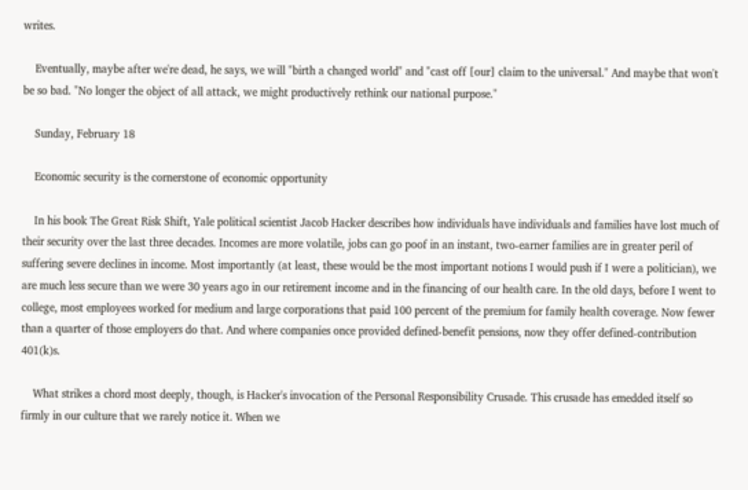writes.

    Eventually, maybe after we're dead, he says, we will "birth a changed world" and "cast off [our] claim to the universal." And maybe that won't be so bad. "No longer the object of all attack, we might productively rethink our national purpose."

    Sunday, February 18

    Economic security is the cornerstone of economic opportunity

    In his book The Great Risk Shift, Yale political scientist Jacob Hacker describes how individuals have individuals and families have lost much of their security over the last three decades. Incomes are more volatile, jobs can go poof in an instant, two-earner families are in greater peril of suffering severe declines in income. Most importantly (at least, these would be the most important notions I would push if I were a politician), we are much less secure than we were 30 years ago in our retirement income and in the financing of our health care. In the old days, before I went to college, most employees worked for medium and large corporations that paid 100 percent of the premium for family health coverage. Now fewer than a quarter of those employers do that. And where companies once provided defined-benefit pensions, now they offer defined-contribution 401(k)s.

    What strikes a chord most deeply, though, is Hacker's invocation of the Personal Responsibility Crusade. This crusade has emedded itself so firmly in our culture that we rarely notice it. When we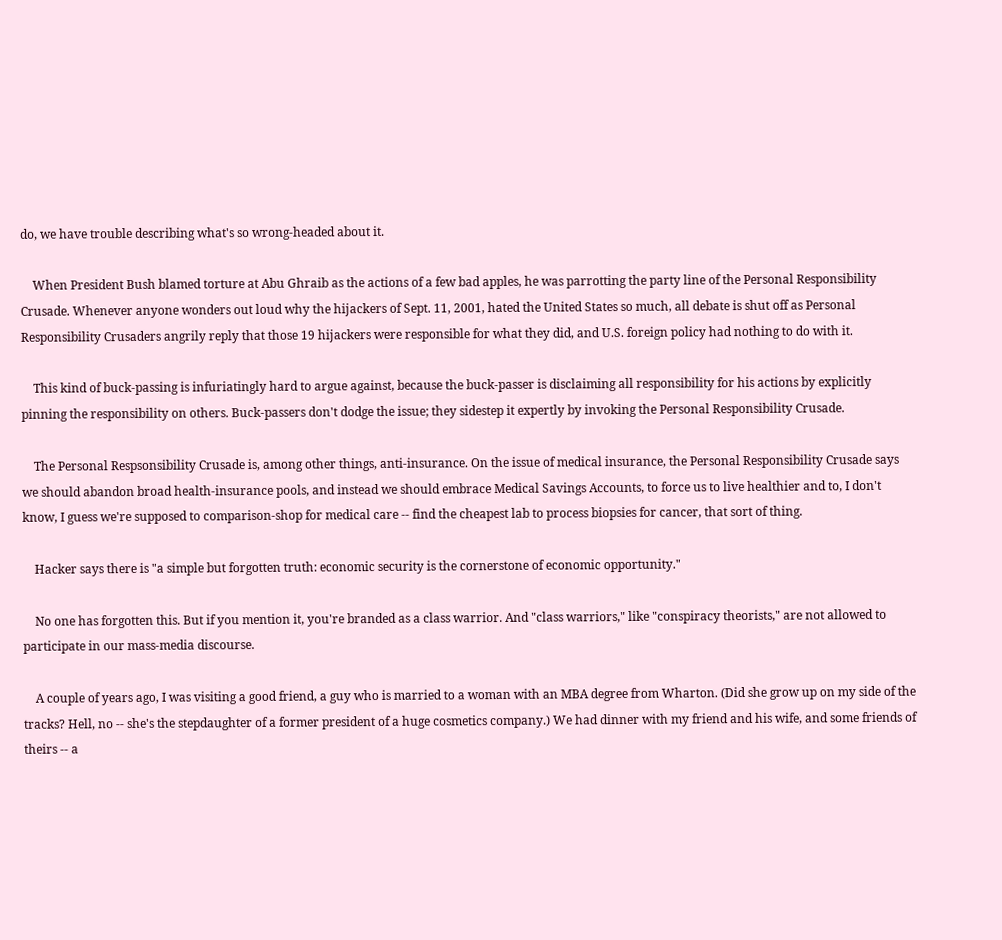do, we have trouble describing what's so wrong-headed about it.

    When President Bush blamed torture at Abu Ghraib as the actions of a few bad apples, he was parrotting the party line of the Personal Responsibility Crusade. Whenever anyone wonders out loud why the hijackers of Sept. 11, 2001, hated the United States so much, all debate is shut off as Personal Responsibility Crusaders angrily reply that those 19 hijackers were responsible for what they did, and U.S. foreign policy had nothing to do with it.

    This kind of buck-passing is infuriatingly hard to argue against, because the buck-passer is disclaiming all responsibility for his actions by explicitly pinning the responsibility on others. Buck-passers don't dodge the issue; they sidestep it expertly by invoking the Personal Responsibility Crusade.

    The Personal Respsonsibility Crusade is, among other things, anti-insurance. On the issue of medical insurance, the Personal Responsibility Crusade says we should abandon broad health-insurance pools, and instead we should embrace Medical Savings Accounts, to force us to live healthier and to, I don't know, I guess we're supposed to comparison-shop for medical care -- find the cheapest lab to process biopsies for cancer, that sort of thing.

    Hacker says there is "a simple but forgotten truth: economic security is the cornerstone of economic opportunity."

    No one has forgotten this. But if you mention it, you're branded as a class warrior. And "class warriors," like "conspiracy theorists," are not allowed to participate in our mass-media discourse.

    A couple of years ago, I was visiting a good friend, a guy who is married to a woman with an MBA degree from Wharton. (Did she grow up on my side of the tracks? Hell, no -- she's the stepdaughter of a former president of a huge cosmetics company.) We had dinner with my friend and his wife, and some friends of theirs -- a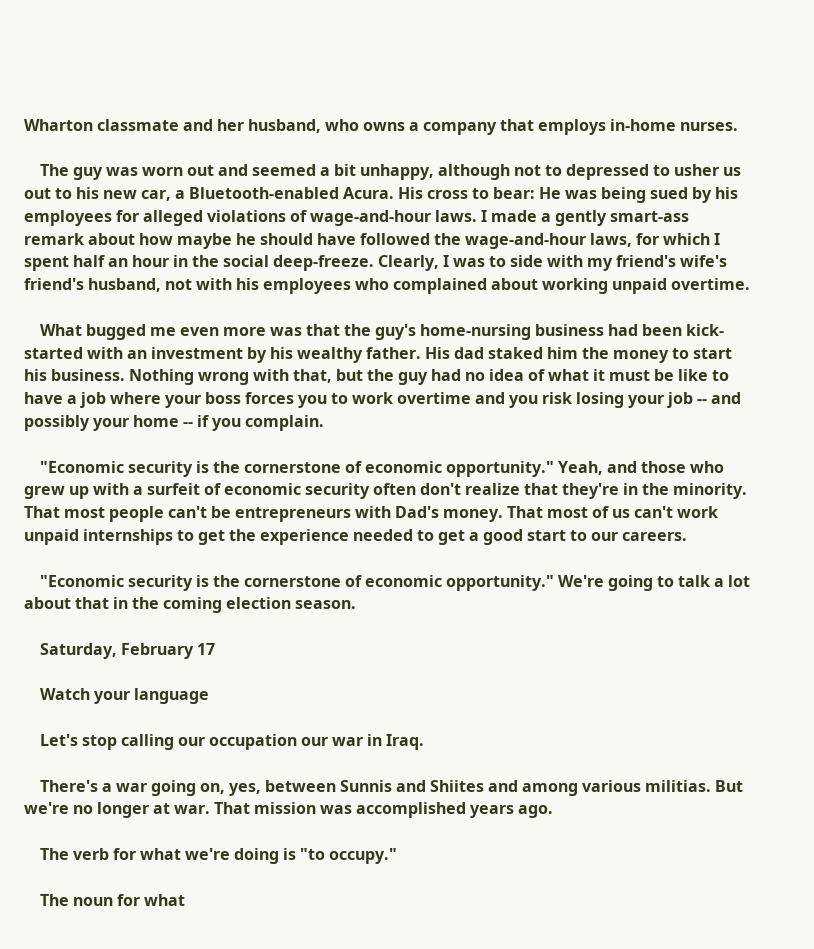Wharton classmate and her husband, who owns a company that employs in-home nurses.

    The guy was worn out and seemed a bit unhappy, although not to depressed to usher us out to his new car, a Bluetooth-enabled Acura. His cross to bear: He was being sued by his employees for alleged violations of wage-and-hour laws. I made a gently smart-ass remark about how maybe he should have followed the wage-and-hour laws, for which I spent half an hour in the social deep-freeze. Clearly, I was to side with my friend's wife's friend's husband, not with his employees who complained about working unpaid overtime.

    What bugged me even more was that the guy's home-nursing business had been kick-started with an investment by his wealthy father. His dad staked him the money to start his business. Nothing wrong with that, but the guy had no idea of what it must be like to have a job where your boss forces you to work overtime and you risk losing your job -- and possibly your home -- if you complain.

    "Economic security is the cornerstone of economic opportunity." Yeah, and those who grew up with a surfeit of economic security often don't realize that they're in the minority. That most people can't be entrepreneurs with Dad's money. That most of us can't work unpaid internships to get the experience needed to get a good start to our careers.

    "Economic security is the cornerstone of economic opportunity." We're going to talk a lot about that in the coming election season.

    Saturday, February 17

    Watch your language

    Let's stop calling our occupation our war in Iraq.

    There's a war going on, yes, between Sunnis and Shiites and among various militias. But we're no longer at war. That mission was accomplished years ago.

    The verb for what we're doing is "to occupy."

    The noun for what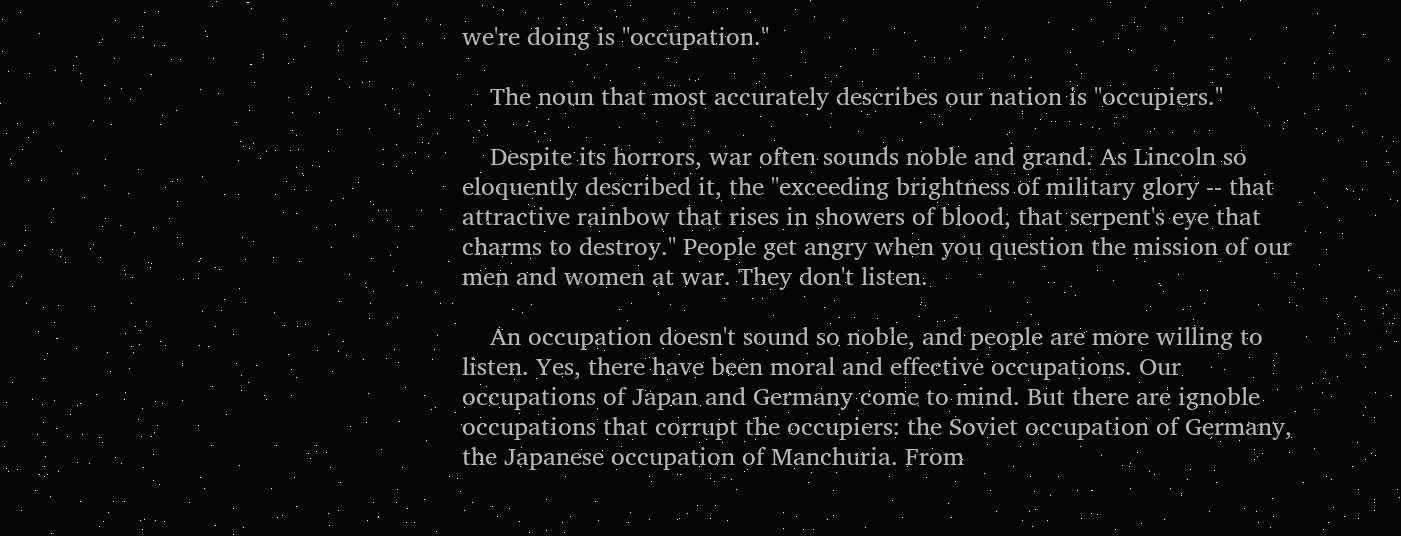we're doing is "occupation."

    The noun that most accurately describes our nation is "occupiers."

    Despite its horrors, war often sounds noble and grand. As Lincoln so eloquently described it, the "exceeding brightness of military glory -- that attractive rainbow that rises in showers of blood, that serpent's eye that charms to destroy." People get angry when you question the mission of our men and women at war. They don't listen.

    An occupation doesn't sound so noble, and people are more willing to listen. Yes, there have been moral and effective occupations. Our occupations of Japan and Germany come to mind. But there are ignoble occupations that corrupt the occupiers: the Soviet occupation of Germany, the Japanese occupation of Manchuria. From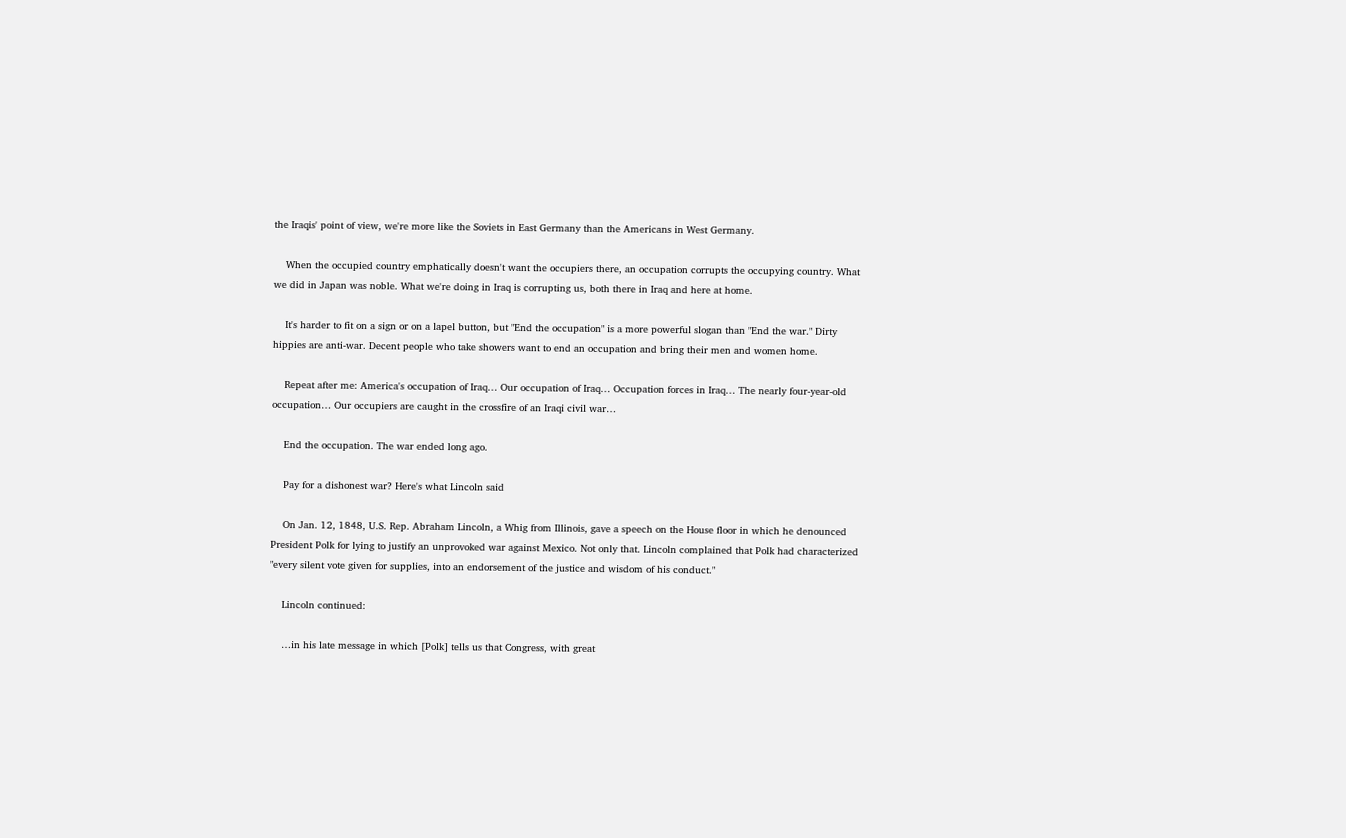the Iraqis' point of view, we're more like the Soviets in East Germany than the Americans in West Germany.

    When the occupied country emphatically doesn't want the occupiers there, an occupation corrupts the occupying country. What we did in Japan was noble. What we're doing in Iraq is corrupting us, both there in Iraq and here at home.

    It's harder to fit on a sign or on a lapel button, but "End the occupation" is a more powerful slogan than "End the war." Dirty hippies are anti-war. Decent people who take showers want to end an occupation and bring their men and women home.

    Repeat after me: America's occupation of Iraq… Our occupation of Iraq… Occupation forces in Iraq… The nearly four-year-old occupation… Our occupiers are caught in the crossfire of an Iraqi civil war…

    End the occupation. The war ended long ago.

    Pay for a dishonest war? Here's what Lincoln said

    On Jan. 12, 1848, U.S. Rep. Abraham Lincoln, a Whig from Illinois, gave a speech on the House floor in which he denounced President Polk for lying to justify an unprovoked war against Mexico. Not only that. Lincoln complained that Polk had characterized "every silent vote given for supplies, into an endorsement of the justice and wisdom of his conduct."

    Lincoln continued:

    …in his late message in which [Polk] tells us that Congress, with great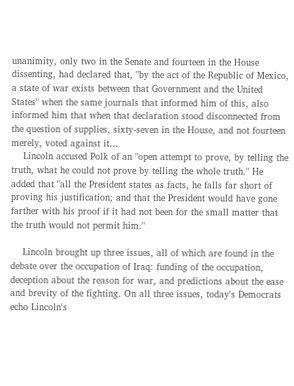unanimity, only two in the Senate and fourteen in the House dissenting, had declared that, "by the act of the Republic of Mexico, a state of war exists between that Government and the United States" when the same journals that informed him of this, also informed him that when that declaration stood disconnected from the question of supplies, sixty-seven in the House, and not fourteen merely, voted against it…
    Lincoln accused Polk of an "open attempt to prove, by telling the truth, what he could not prove by telling the whole truth." He added that "all the President states as facts, he falls far short of proving his justification; and that the President would have gone farther with his proof if it had not been for the small matter that the truth would not permit him."

    Lincoln brought up three issues, all of which are found in the debate over the occupation of Iraq: funding of the occupation, deception about the reason for war, and predictions about the ease and brevity of the fighting. On all three issues, today's Democrats echo Lincoln's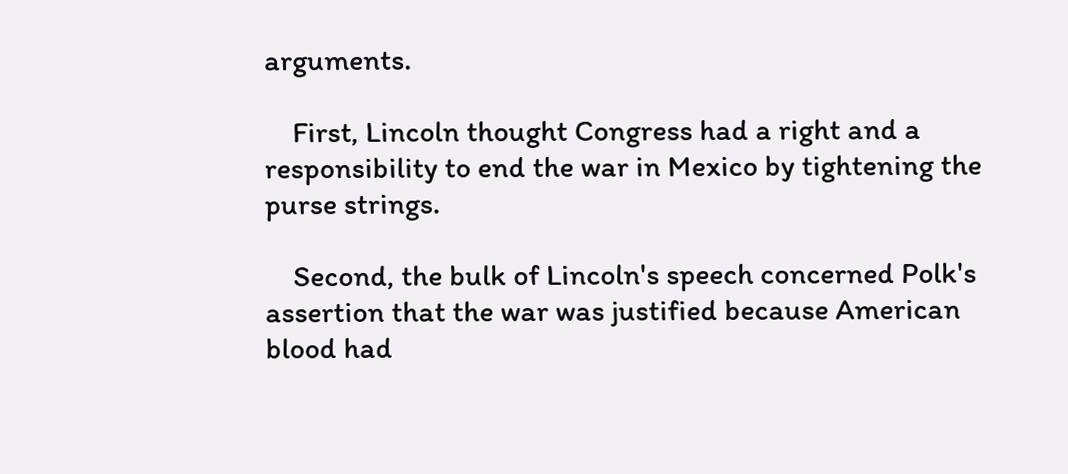arguments.

    First, Lincoln thought Congress had a right and a responsibility to end the war in Mexico by tightening the purse strings.

    Second, the bulk of Lincoln's speech concerned Polk's assertion that the war was justified because American blood had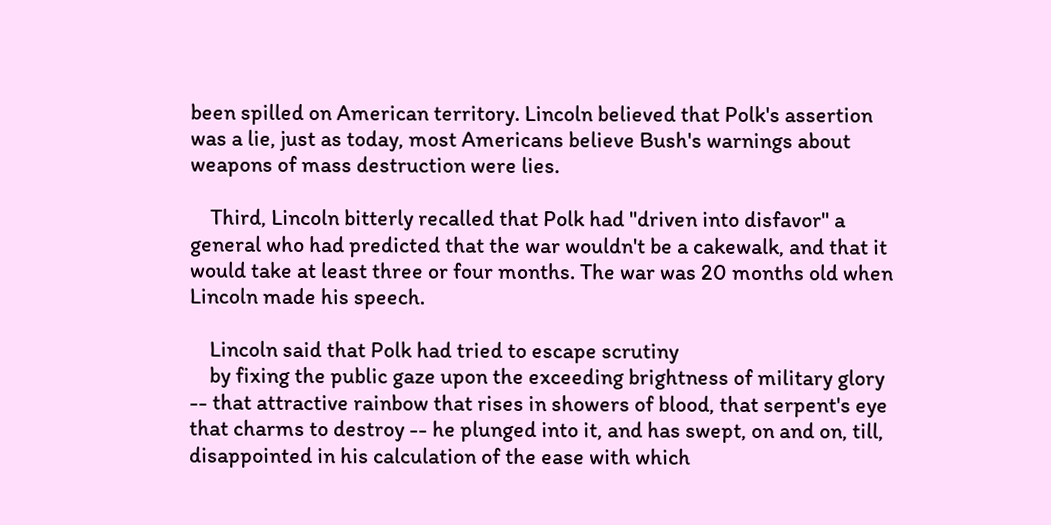been spilled on American territory. Lincoln believed that Polk's assertion was a lie, just as today, most Americans believe Bush's warnings about weapons of mass destruction were lies.

    Third, Lincoln bitterly recalled that Polk had "driven into disfavor" a general who had predicted that the war wouldn't be a cakewalk, and that it would take at least three or four months. The war was 20 months old when Lincoln made his speech.

    Lincoln said that Polk had tried to escape scrutiny
    by fixing the public gaze upon the exceeding brightness of military glory -- that attractive rainbow that rises in showers of blood, that serpent's eye that charms to destroy -- he plunged into it, and has swept, on and on, till, disappointed in his calculation of the ease with which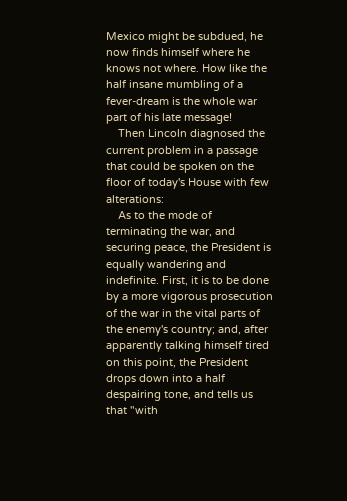Mexico might be subdued, he now finds himself where he knows not where. How like the half insane mumbling of a fever-dream is the whole war part of his late message!
    Then Lincoln diagnosed the current problem in a passage that could be spoken on the floor of today's House with few alterations:
    As to the mode of terminating the war, and securing peace, the President is equally wandering and indefinite. First, it is to be done by a more vigorous prosecution of the war in the vital parts of the enemy's country; and, after apparently talking himself tired on this point, the President drops down into a half despairing tone, and tells us that "with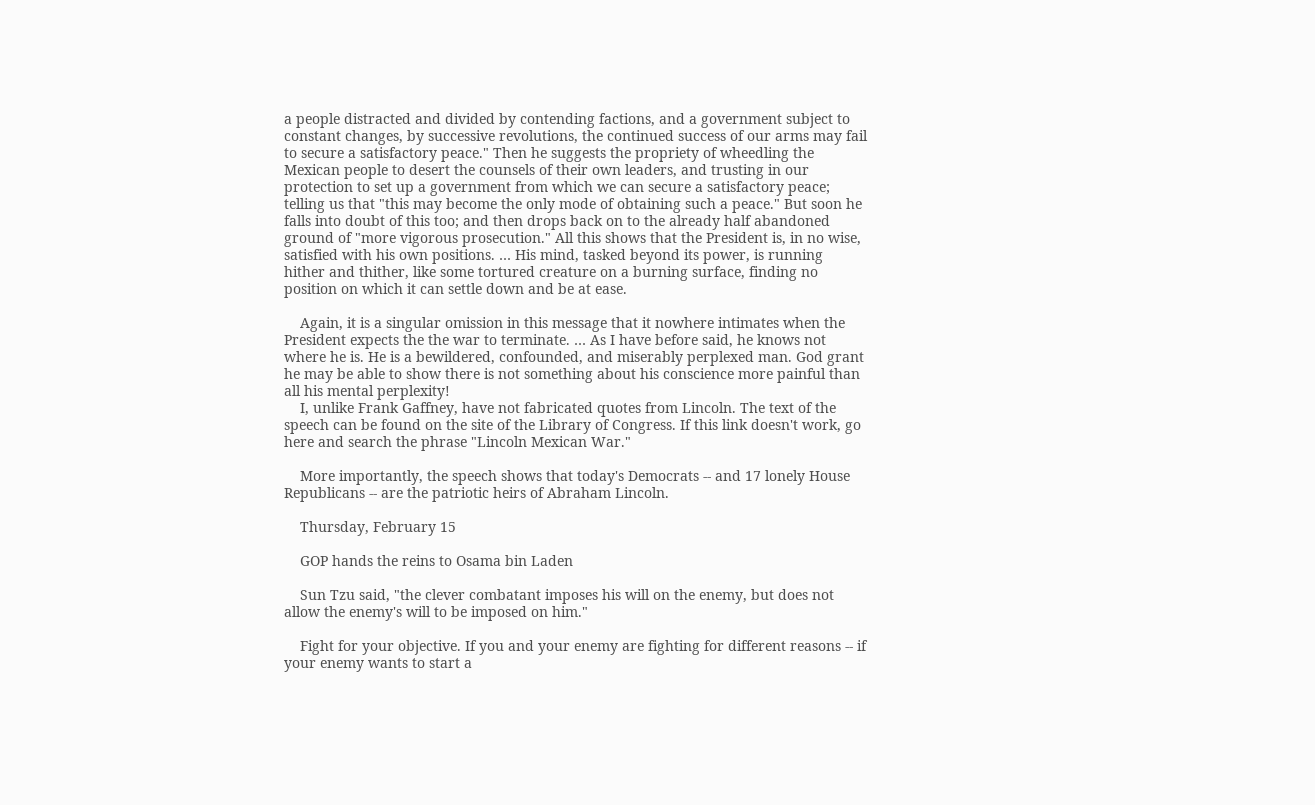a people distracted and divided by contending factions, and a government subject to constant changes, by successive revolutions, the continued success of our arms may fail to secure a satisfactory peace." Then he suggests the propriety of wheedling the Mexican people to desert the counsels of their own leaders, and trusting in our protection to set up a government from which we can secure a satisfactory peace; telling us that "this may become the only mode of obtaining such a peace." But soon he falls into doubt of this too; and then drops back on to the already half abandoned ground of "more vigorous prosecution." All this shows that the President is, in no wise, satisfied with his own positions. … His mind, tasked beyond its power, is running hither and thither, like some tortured creature on a burning surface, finding no position on which it can settle down and be at ease.

    Again, it is a singular omission in this message that it nowhere intimates when the President expects the the war to terminate. … As I have before said, he knows not where he is. He is a bewildered, confounded, and miserably perplexed man. God grant he may be able to show there is not something about his conscience more painful than all his mental perplexity!
    I, unlike Frank Gaffney, have not fabricated quotes from Lincoln. The text of the speech can be found on the site of the Library of Congress. If this link doesn't work, go here and search the phrase "Lincoln Mexican War."

    More importantly, the speech shows that today's Democrats -- and 17 lonely House Republicans -- are the patriotic heirs of Abraham Lincoln.

    Thursday, February 15

    GOP hands the reins to Osama bin Laden

    Sun Tzu said, "the clever combatant imposes his will on the enemy, but does not allow the enemy's will to be imposed on him."

    Fight for your objective. If you and your enemy are fighting for different reasons -- if your enemy wants to start a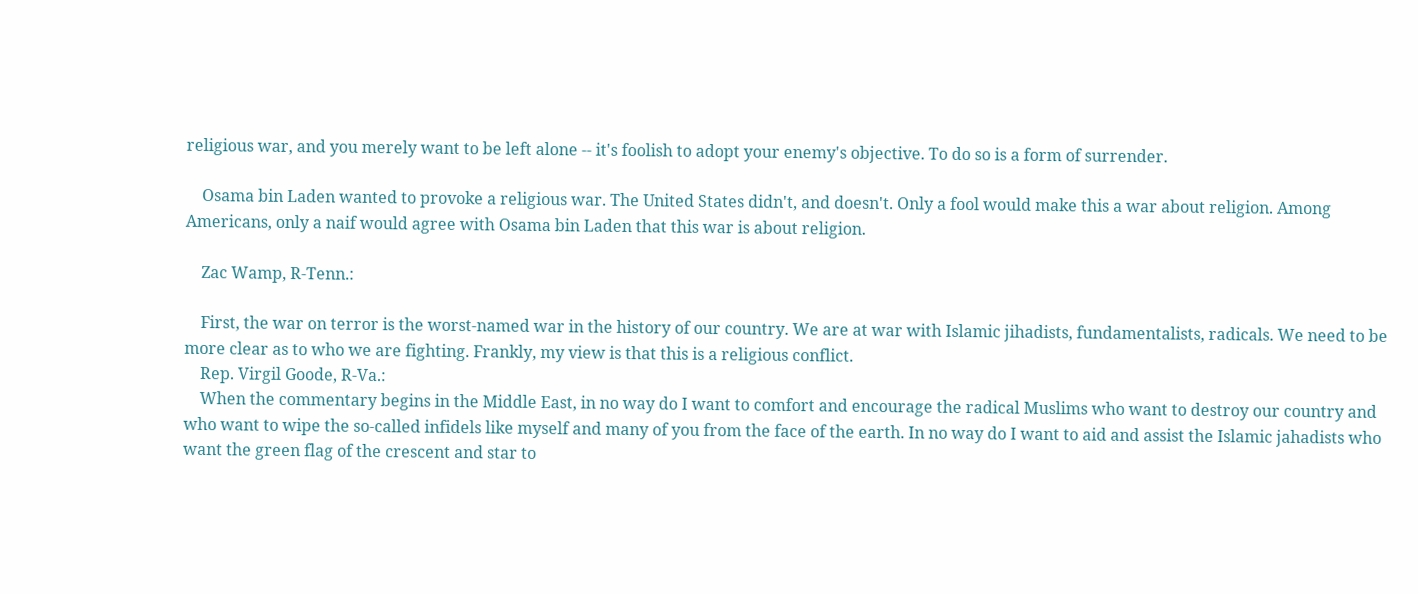religious war, and you merely want to be left alone -- it's foolish to adopt your enemy's objective. To do so is a form of surrender.

    Osama bin Laden wanted to provoke a religious war. The United States didn't, and doesn't. Only a fool would make this a war about religion. Among Americans, only a naif would agree with Osama bin Laden that this war is about religion.

    Zac Wamp, R-Tenn.:

    First, the war on terror is the worst-named war in the history of our country. We are at war with Islamic jihadists, fundamentalists, radicals. We need to be more clear as to who we are fighting. Frankly, my view is that this is a religious conflict.
    Rep. Virgil Goode, R-Va.:
    When the commentary begins in the Middle East, in no way do I want to comfort and encourage the radical Muslims who want to destroy our country and who want to wipe the so-called infidels like myself and many of you from the face of the earth. In no way do I want to aid and assist the Islamic jahadists who want the green flag of the crescent and star to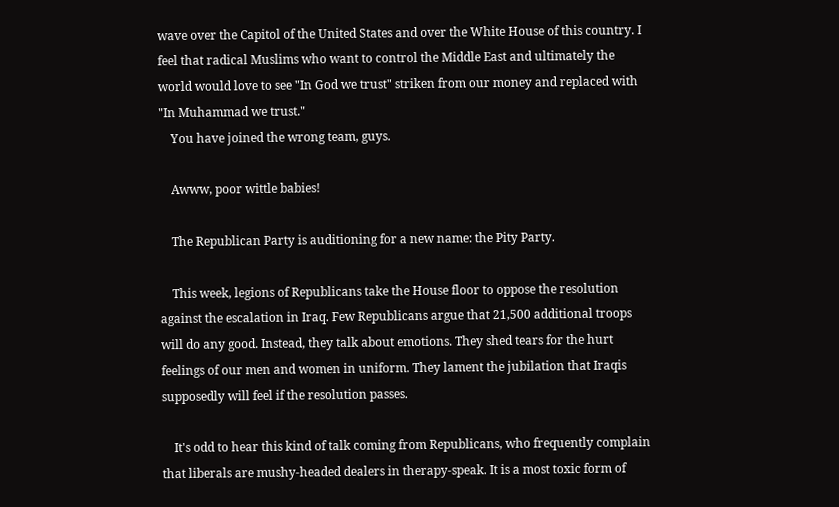wave over the Capitol of the United States and over the White House of this country. I feel that radical Muslims who want to control the Middle East and ultimately the world would love to see "In God we trust" striken from our money and replaced with "In Muhammad we trust."
    You have joined the wrong team, guys.

    Awww, poor wittle babies!

    The Republican Party is auditioning for a new name: the Pity Party.

    This week, legions of Republicans take the House floor to oppose the resolution against the escalation in Iraq. Few Republicans argue that 21,500 additional troops will do any good. Instead, they talk about emotions. They shed tears for the hurt feelings of our men and women in uniform. They lament the jubilation that Iraqis supposedly will feel if the resolution passes.

    It's odd to hear this kind of talk coming from Republicans, who frequently complain that liberals are mushy-headed dealers in therapy-speak. It is a most toxic form of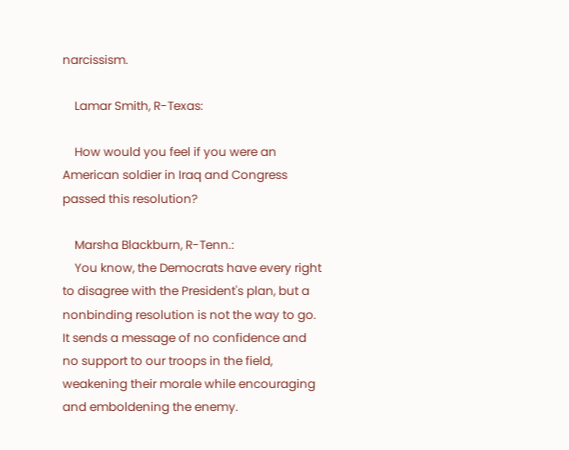narcissism.

    Lamar Smith, R-Texas:

    How would you feel if you were an American soldier in Iraq and Congress passed this resolution?

    Marsha Blackburn, R-Tenn.:
    You know, the Democrats have every right to disagree with the President's plan, but a nonbinding resolution is not the way to go. It sends a message of no confidence and no support to our troops in the field, weakening their morale while encouraging and emboldening the enemy.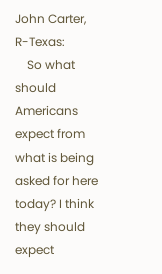John Carter, R-Texas:
    So what should Americans expect from what is being asked for here today? I think they should expect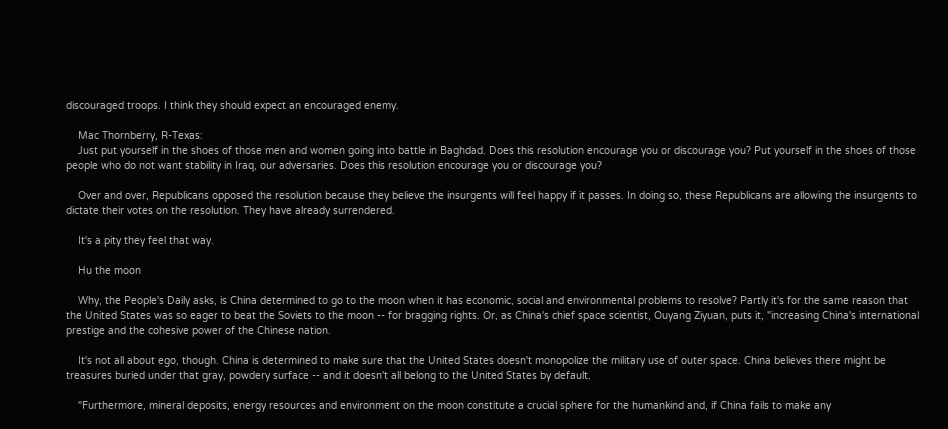discouraged troops. I think they should expect an encouraged enemy.

    Mac Thornberry, R-Texas:
    Just put yourself in the shoes of those men and women going into battle in Baghdad. Does this resolution encourage you or discourage you? Put yourself in the shoes of those people who do not want stability in Iraq, our adversaries. Does this resolution encourage you or discourage you?

    Over and over, Republicans opposed the resolution because they believe the insurgents will feel happy if it passes. In doing so, these Republicans are allowing the insurgents to dictate their votes on the resolution. They have already surrendered.

    It's a pity they feel that way.

    Hu the moon

    Why, the People's Daily asks, is China determined to go to the moon when it has economic, social and environmental problems to resolve? Partly it's for the same reason that the United States was so eager to beat the Soviets to the moon -- for bragging rights. Or, as China's chief space scientist, Ouyang Ziyuan, puts it, "increasing China's international prestige and the cohesive power of the Chinese nation.

    It's not all about ego, though. China is determined to make sure that the United States doesn't monopolize the military use of outer space. China believes there might be treasures buried under that gray, powdery surface -- and it doesn't all belong to the United States by default.

    "Furthermore, mineral deposits, energy resources and environment on the moon constitute a crucial sphere for the humankind and, if China fails to make any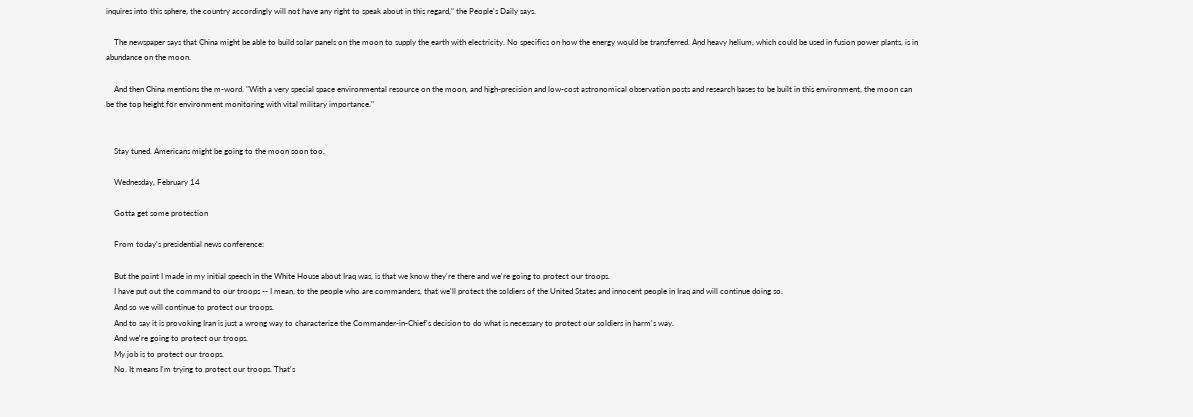inquires into this sphere, the country accordingly will not have any right to speak about in this regard," the People's Daily says.

    The newspaper says that China might be able to build solar panels on the moon to supply the earth with electricity. No specifics on how the energy would be transferred. And heavy helium, which could be used in fusion power plants, is in abundance on the moon.

    And then China mentions the m-word. "With a very special space environmental resource on the moon, and high-precision and low-cost astronomical observation posts and research bases to be built in this environment, the moon can be the top height for environment monitoring with vital military importance."


    Stay tuned. Americans might be going to the moon soon too.

    Wednesday, February 14

    Gotta get some protection

    From today's presidential news conference:

    But the point I made in my initial speech in the White House about Iraq was, is that we know they're there and we're going to protect our troops.
    I have put out the command to our troops -- I mean, to the people who are commanders, that we'll protect the soldiers of the United States and innocent people in Iraq and will continue doing so.
    And so we will continue to protect our troops.
    And to say it is provoking Iran is just a wrong way to characterize the Commander-in-Chief's decision to do what is necessary to protect our soldiers in harm's way.
    And we're going to protect our troops.
    My job is to protect our troops.
    No. It means I'm trying to protect our troops. That's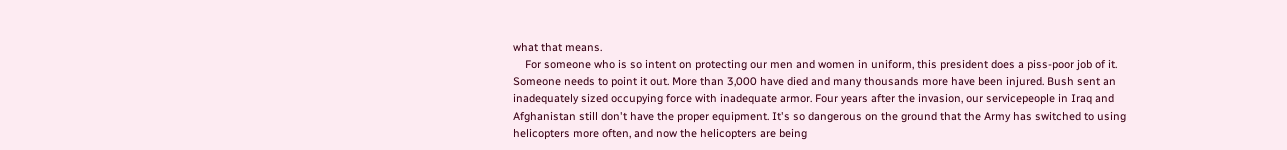what that means.
    For someone who is so intent on protecting our men and women in uniform, this president does a piss-poor job of it. Someone needs to point it out. More than 3,000 have died and many thousands more have been injured. Bush sent an inadequately sized occupying force with inadequate armor. Four years after the invasion, our servicepeople in Iraq and Afghanistan still don't have the proper equipment. It's so dangerous on the ground that the Army has switched to using helicopters more often, and now the helicopters are being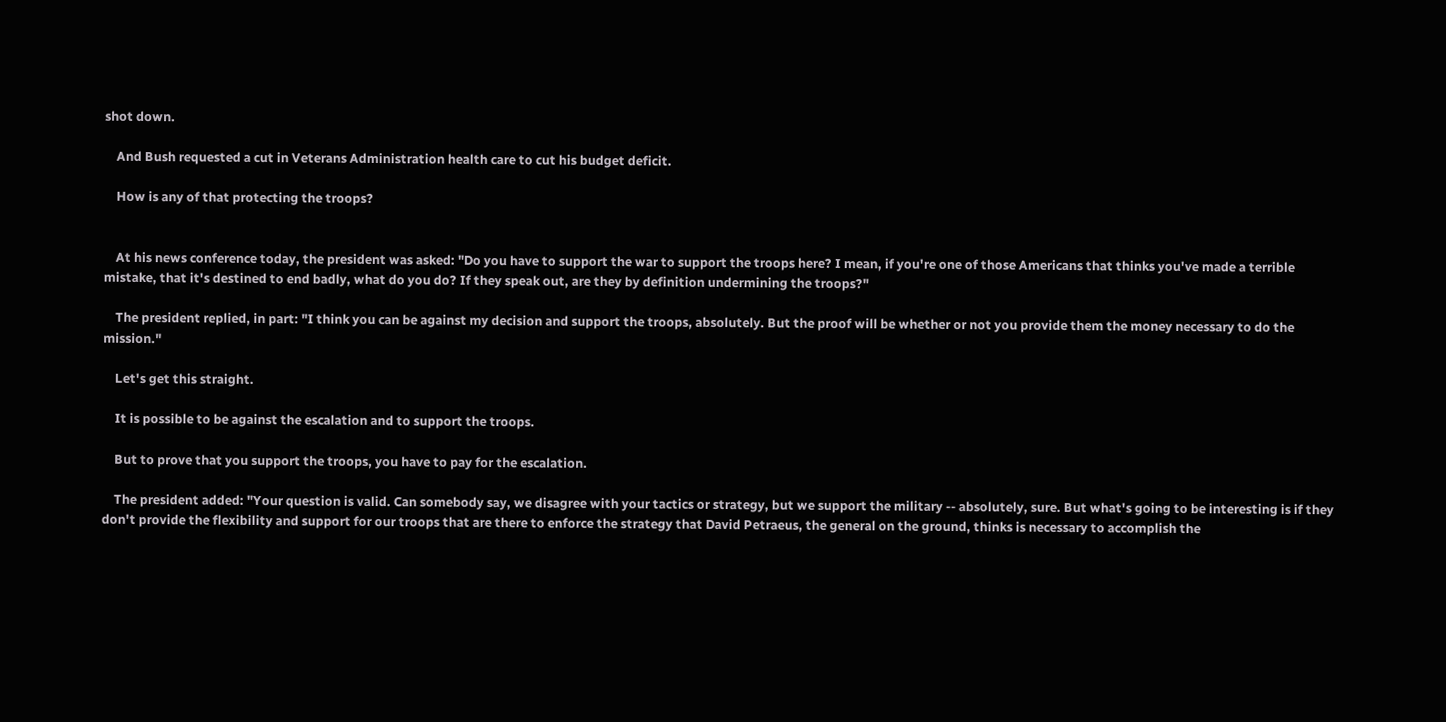shot down.

    And Bush requested a cut in Veterans Administration health care to cut his budget deficit.

    How is any of that protecting the troops?


    At his news conference today, the president was asked: "Do you have to support the war to support the troops here? I mean, if you're one of those Americans that thinks you've made a terrible mistake, that it's destined to end badly, what do you do? If they speak out, are they by definition undermining the troops?"

    The president replied, in part: "I think you can be against my decision and support the troops, absolutely. But the proof will be whether or not you provide them the money necessary to do the mission."

    Let's get this straight.

    It is possible to be against the escalation and to support the troops.

    But to prove that you support the troops, you have to pay for the escalation.

    The president added: "Your question is valid. Can somebody say, we disagree with your tactics or strategy, but we support the military -- absolutely, sure. But what's going to be interesting is if they don't provide the flexibility and support for our troops that are there to enforce the strategy that David Petraeus, the general on the ground, thinks is necessary to accomplish the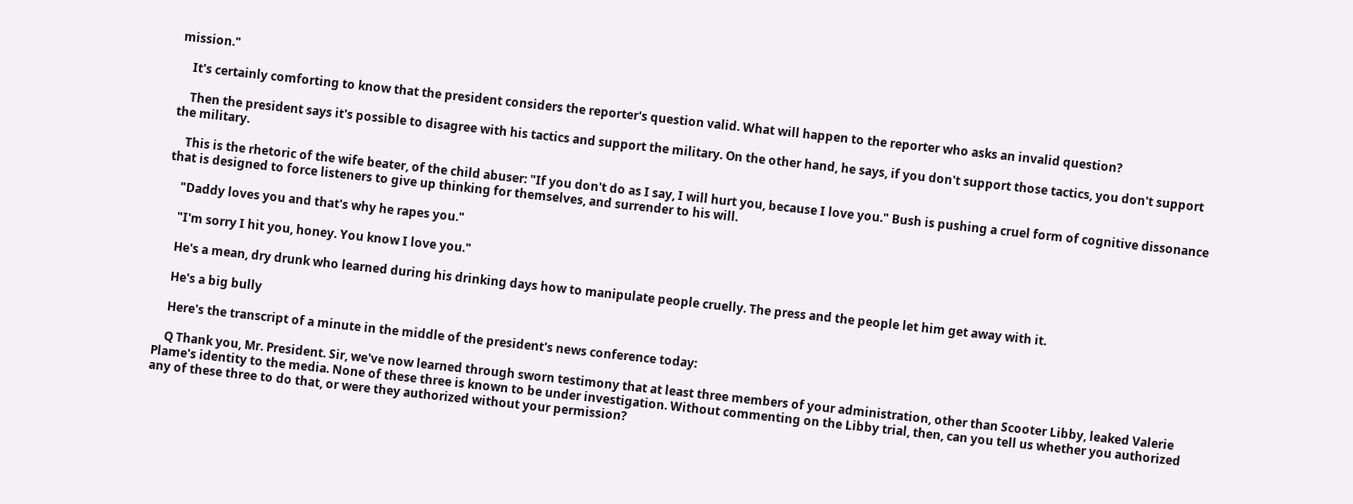mission."

    It's certainly comforting to know that the president considers the reporter's question valid. What will happen to the reporter who asks an invalid question?

    Then the president says it's possible to disagree with his tactics and support the military. On the other hand, he says, if you don't support those tactics, you don't support the military.

    This is the rhetoric of the wife beater, of the child abuser: "If you don't do as I say, I will hurt you, because I love you." Bush is pushing a cruel form of cognitive dissonance that is designed to force listeners to give up thinking for themselves, and surrender to his will.

    "Daddy loves you and that's why he rapes you."

    "I'm sorry I hit you, honey. You know I love you."

    He's a mean, dry drunk who learned during his drinking days how to manipulate people cruelly. The press and the people let him get away with it.

    He's a big bully

    Here's the transcript of a minute in the middle of the president's news conference today:

    Q Thank you, Mr. President. Sir, we've now learned through sworn testimony that at least three members of your administration, other than Scooter Libby, leaked Valerie Plame's identity to the media. None of these three is known to be under investigation. Without commenting on the Libby trial, then, can you tell us whether you authorized any of these three to do that, or were they authorized without your permission?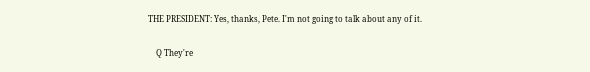THE PRESIDENT: Yes, thanks, Pete. I'm not going to talk about any of it.

    Q They're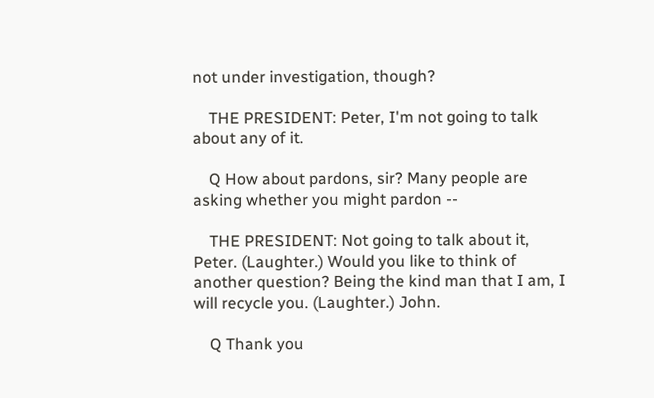not under investigation, though?

    THE PRESIDENT: Peter, I'm not going to talk about any of it.

    Q How about pardons, sir? Many people are asking whether you might pardon --

    THE PRESIDENT: Not going to talk about it, Peter. (Laughter.) Would you like to think of another question? Being the kind man that I am, I will recycle you. (Laughter.) John.

    Q Thank you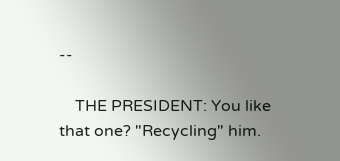--

    THE PRESIDENT: You like that one? "Recycling" him.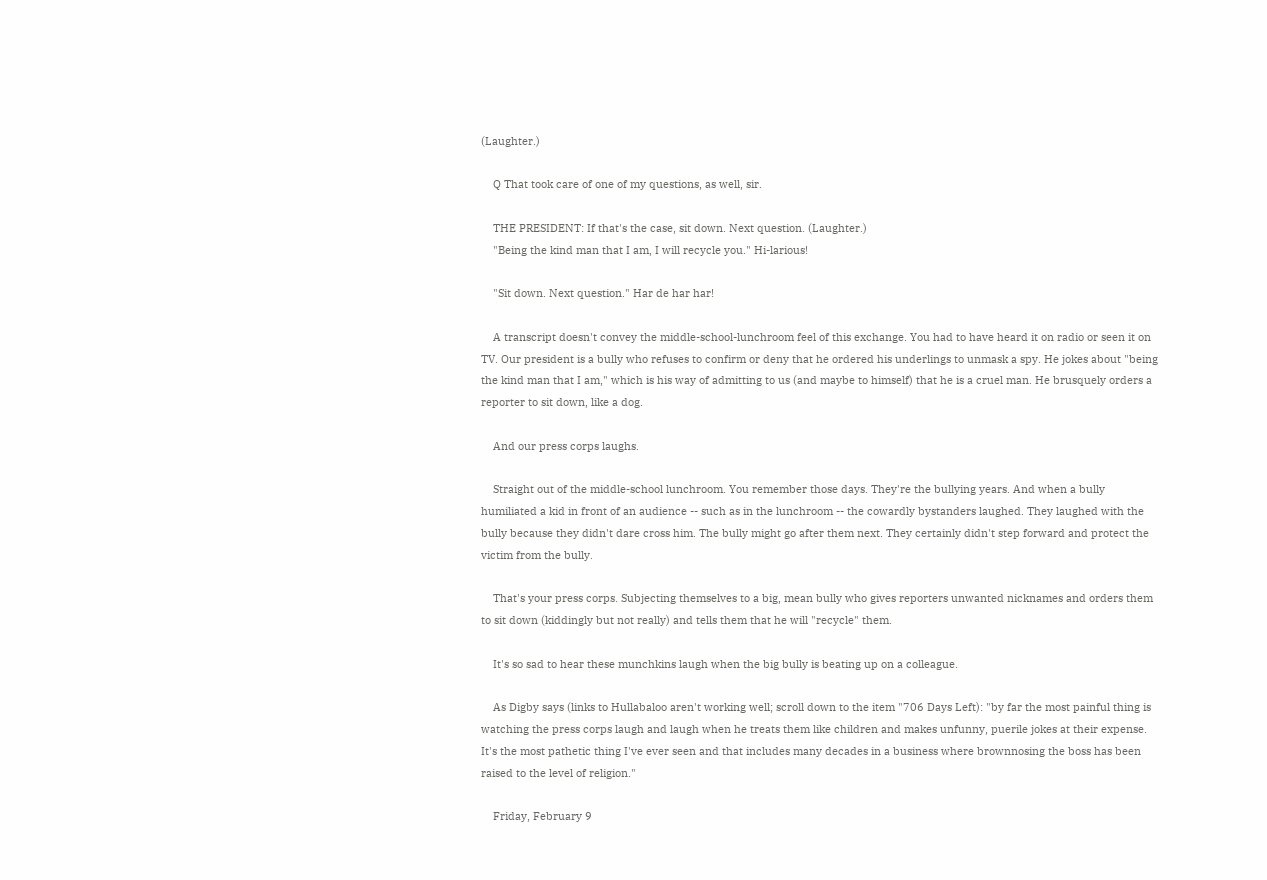(Laughter.)

    Q That took care of one of my questions, as well, sir.

    THE PRESIDENT: If that's the case, sit down. Next question. (Laughter.)
    "Being the kind man that I am, I will recycle you." Hi-larious!

    "Sit down. Next question." Har de har har!

    A transcript doesn't convey the middle-school-lunchroom feel of this exchange. You had to have heard it on radio or seen it on TV. Our president is a bully who refuses to confirm or deny that he ordered his underlings to unmask a spy. He jokes about "being the kind man that I am," which is his way of admitting to us (and maybe to himself) that he is a cruel man. He brusquely orders a reporter to sit down, like a dog.

    And our press corps laughs.

    Straight out of the middle-school lunchroom. You remember those days. They're the bullying years. And when a bully humiliated a kid in front of an audience -- such as in the lunchroom -- the cowardly bystanders laughed. They laughed with the bully because they didn't dare cross him. The bully might go after them next. They certainly didn't step forward and protect the victim from the bully.

    That's your press corps. Subjecting themselves to a big, mean bully who gives reporters unwanted nicknames and orders them to sit down (kiddingly but not really) and tells them that he will "recycle" them.

    It's so sad to hear these munchkins laugh when the big bully is beating up on a colleague.

    As Digby says (links to Hullabaloo aren't working well; scroll down to the item "706 Days Left): "by far the most painful thing is watching the press corps laugh and laugh when he treats them like children and makes unfunny, puerile jokes at their expense. It's the most pathetic thing I've ever seen and that includes many decades in a business where brownnosing the boss has been raised to the level of religion."

    Friday, February 9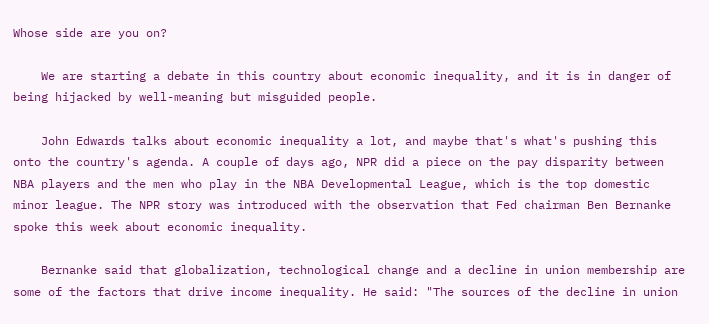Whose side are you on?

    We are starting a debate in this country about economic inequality, and it is in danger of being hijacked by well-meaning but misguided people.

    John Edwards talks about economic inequality a lot, and maybe that's what's pushing this onto the country's agenda. A couple of days ago, NPR did a piece on the pay disparity between NBA players and the men who play in the NBA Developmental League, which is the top domestic minor league. The NPR story was introduced with the observation that Fed chairman Ben Bernanke spoke this week about economic inequality.

    Bernanke said that globalization, technological change and a decline in union membership are some of the factors that drive income inequality. He said: "The sources of the decline in union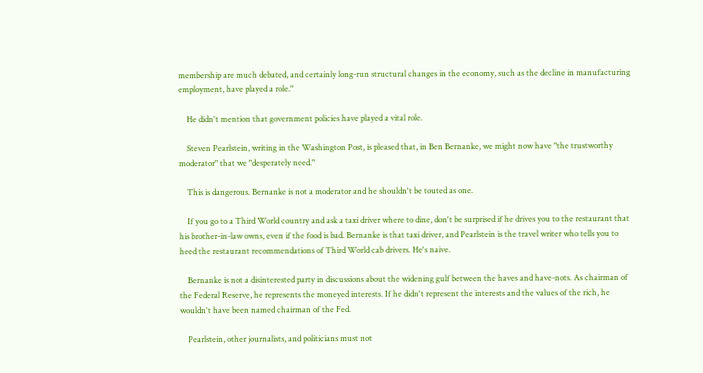membership are much debated, and certainly long-run structural changes in the economy, such as the decline in manufacturing employment, have played a role."

    He didn't mention that government policies have played a vital role.

    Steven Pearlstein, writing in the Washington Post, is pleased that, in Ben Bernanke, we might now have "the trustworthy moderator" that we "desperately need."

    This is dangerous. Bernanke is not a moderator and he shouldn't be touted as one.

    If you go to a Third World country and ask a taxi driver where to dine, don't be surprised if he drives you to the restaurant that his brother-in-law owns, even if the food is bad. Bernanke is that taxi driver, and Pearlstein is the travel writer who tells you to heed the restaurant recommendations of Third World cab drivers. He's naive.

    Bernanke is not a disinterested party in discussions about the widening gulf between the haves and have-nots. As chairman of the Federal Reserve, he represents the moneyed interests. If he didn't represent the interests and the values of the rich, he wouldn't have been named chairman of the Fed.

    Pearlstein, other journalists, and politicians must not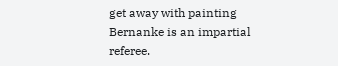get away with painting Bernanke is an impartial referee.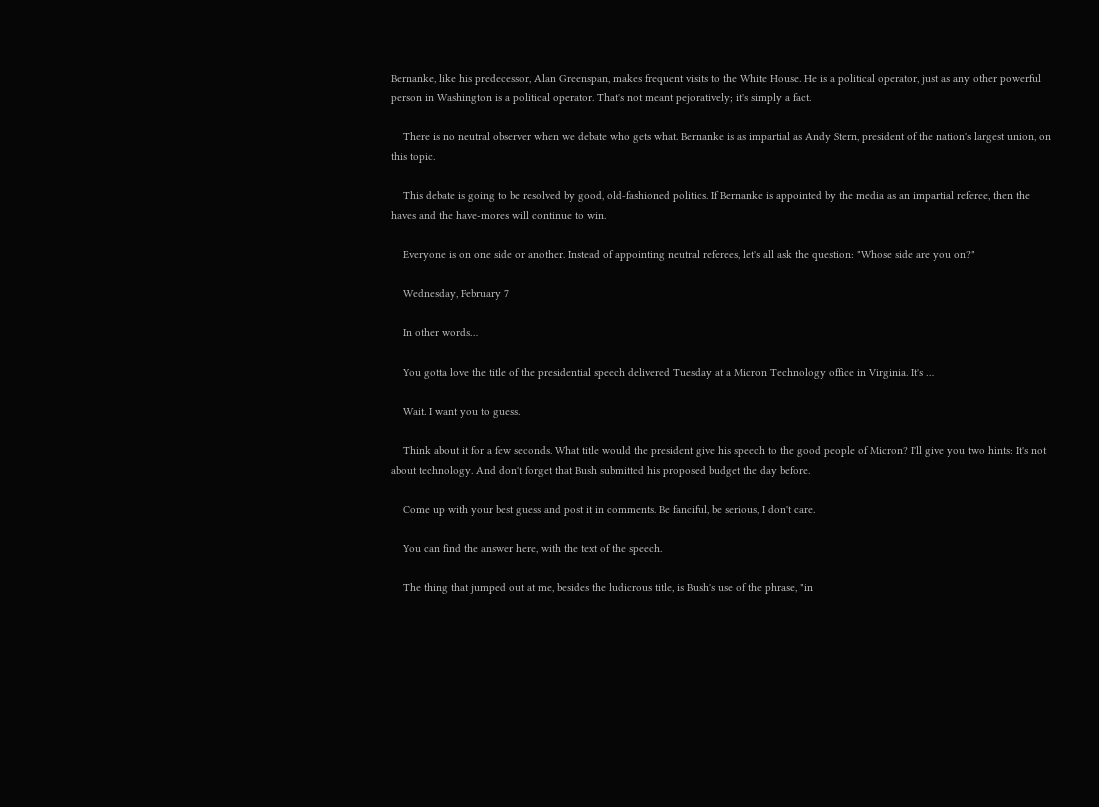Bernanke, like his predecessor, Alan Greenspan, makes frequent visits to the White House. He is a political operator, just as any other powerful person in Washington is a political operator. That's not meant pejoratively; it's simply a fact.

    There is no neutral observer when we debate who gets what. Bernanke is as impartial as Andy Stern, president of the nation's largest union, on this topic.

    This debate is going to be resolved by good, old-fashioned politics. If Bernanke is appointed by the media as an impartial referee, then the haves and the have-mores will continue to win.

    Everyone is on one side or another. Instead of appointing neutral referees, let's all ask the question: "Whose side are you on?"

    Wednesday, February 7

    In other words…

    You gotta love the title of the presidential speech delivered Tuesday at a Micron Technology office in Virginia. It's …

    Wait. I want you to guess.

    Think about it for a few seconds. What title would the president give his speech to the good people of Micron? I'll give you two hints: It's not about technology. And don't forget that Bush submitted his proposed budget the day before.

    Come up with your best guess and post it in comments. Be fanciful, be serious, I don't care.

    You can find the answer here, with the text of the speech.

    The thing that jumped out at me, besides the ludicrous title, is Bush's use of the phrase, "in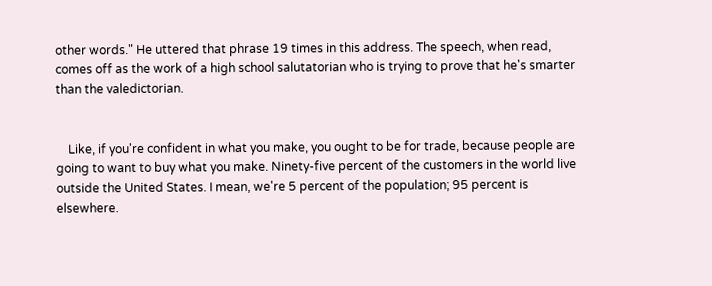other words." He uttered that phrase 19 times in this address. The speech, when read, comes off as the work of a high school salutatorian who is trying to prove that he's smarter than the valedictorian.


    Like, if you're confident in what you make, you ought to be for trade, because people are going to want to buy what you make. Ninety-five percent of the customers in the world live outside the United States. I mean, we're 5 percent of the population; 95 percent is elsewhere.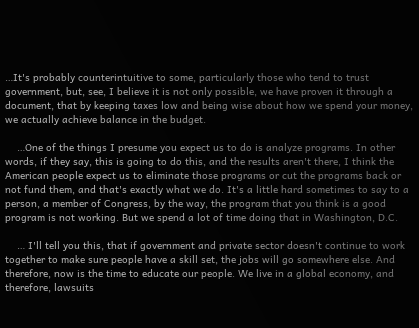…It's probably counterintuitive to some, particularly those who tend to trust government, but, see, I believe it is not only possible, we have proven it through a document, that by keeping taxes low and being wise about how we spend your money, we actually achieve balance in the budget.

    …One of the things I presume you expect us to do is analyze programs. In other words, if they say, this is going to do this, and the results aren't there, I think the American people expect us to eliminate those programs or cut the programs back or not fund them, and that's exactly what we do. It's a little hard sometimes to say to a person, a member of Congress, by the way, the program that you think is a good program is not working. But we spend a lot of time doing that in Washington, D.C.

    … I'll tell you this, that if government and private sector doesn't continue to work together to make sure people have a skill set, the jobs will go somewhere else. And therefore, now is the time to educate our people. We live in a global economy, and therefore, lawsuits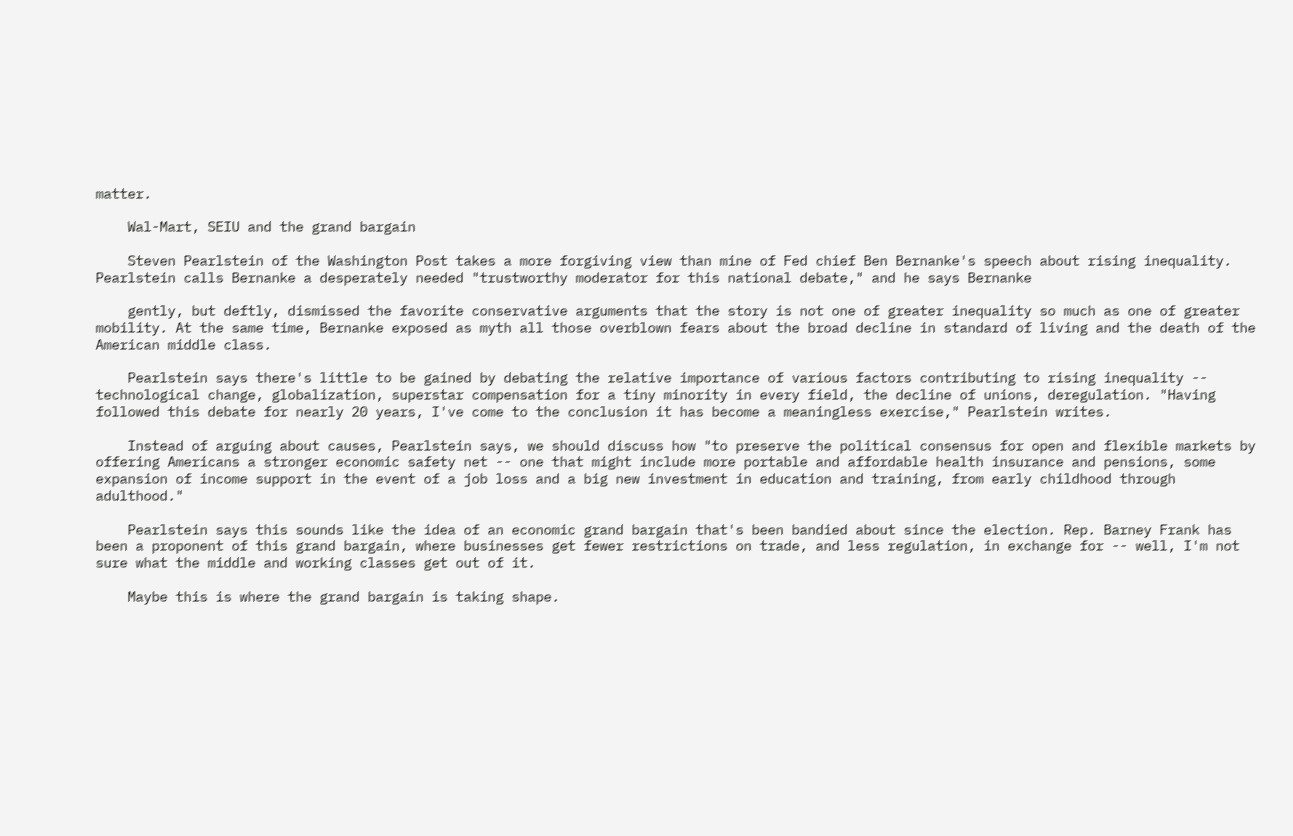matter.

    Wal-Mart, SEIU and the grand bargain

    Steven Pearlstein of the Washington Post takes a more forgiving view than mine of Fed chief Ben Bernanke's speech about rising inequality. Pearlstein calls Bernanke a desperately needed "trustworthy moderator for this national debate," and he says Bernanke

    gently, but deftly, dismissed the favorite conservative arguments that the story is not one of greater inequality so much as one of greater mobility. At the same time, Bernanke exposed as myth all those overblown fears about the broad decline in standard of living and the death of the American middle class.

    Pearlstein says there's little to be gained by debating the relative importance of various factors contributing to rising inequality -- technological change, globalization, superstar compensation for a tiny minority in every field, the decline of unions, deregulation. "Having followed this debate for nearly 20 years, I've come to the conclusion it has become a meaningless exercise," Pearlstein writes.

    Instead of arguing about causes, Pearlstein says, we should discuss how "to preserve the political consensus for open and flexible markets by offering Americans a stronger economic safety net -- one that might include more portable and affordable health insurance and pensions, some expansion of income support in the event of a job loss and a big new investment in education and training, from early childhood through adulthood."

    Pearlstein says this sounds like the idea of an economic grand bargain that's been bandied about since the election. Rep. Barney Frank has been a proponent of this grand bargain, where businesses get fewer restrictions on trade, and less regulation, in exchange for -- well, I'm not sure what the middle and working classes get out of it.

    Maybe this is where the grand bargain is taking shape.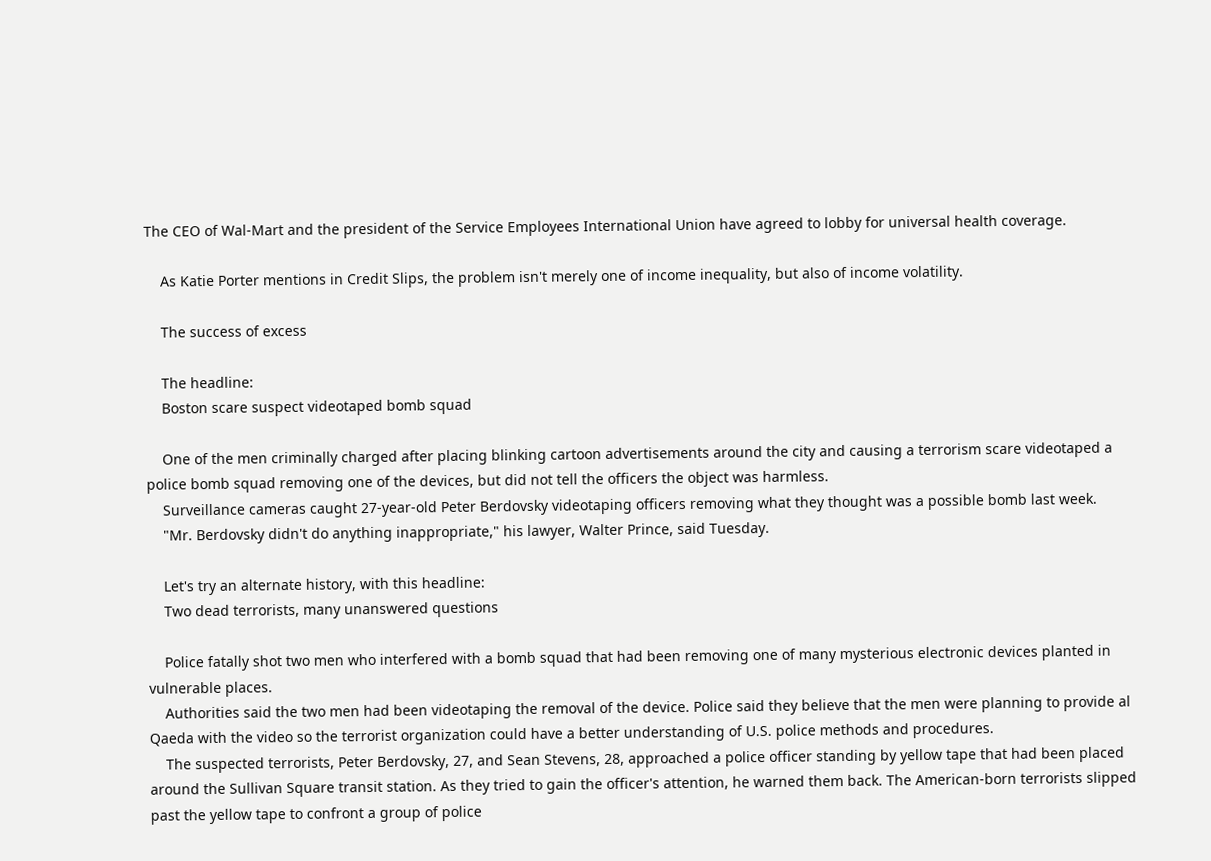The CEO of Wal-Mart and the president of the Service Employees International Union have agreed to lobby for universal health coverage.

    As Katie Porter mentions in Credit Slips, the problem isn't merely one of income inequality, but also of income volatility.

    The success of excess

    The headline:
    Boston scare suspect videotaped bomb squad

    One of the men criminally charged after placing blinking cartoon advertisements around the city and causing a terrorism scare videotaped a police bomb squad removing one of the devices, but did not tell the officers the object was harmless.
    Surveillance cameras caught 27-year-old Peter Berdovsky videotaping officers removing what they thought was a possible bomb last week.
    "Mr. Berdovsky didn't do anything inappropriate," his lawyer, Walter Prince, said Tuesday.

    Let's try an alternate history, with this headline:
    Two dead terrorists, many unanswered questions

    Police fatally shot two men who interfered with a bomb squad that had been removing one of many mysterious electronic devices planted in vulnerable places.
    Authorities said the two men had been videotaping the removal of the device. Police said they believe that the men were planning to provide al Qaeda with the video so the terrorist organization could have a better understanding of U.S. police methods and procedures.
    The suspected terrorists, Peter Berdovsky, 27, and Sean Stevens, 28, approached a police officer standing by yellow tape that had been placed around the Sullivan Square transit station. As they tried to gain the officer's attention, he warned them back. The American-born terrorists slipped past the yellow tape to confront a group of police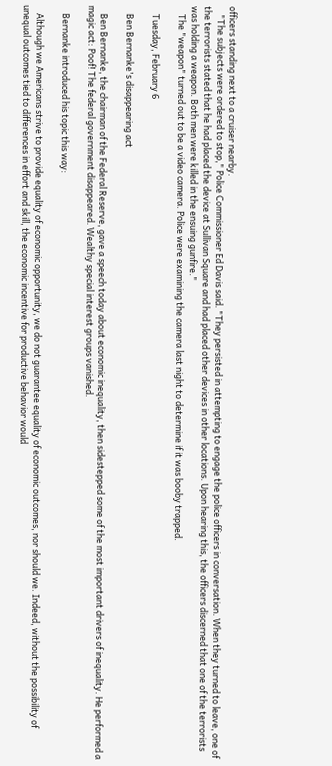officers standing next to a cruiser nearby.
    "The subjects were ordered to stop," Police Commissioner Ed Davis said. "They persisted in attempting to engage the police officers in conversation. When they turned to leave, one of the terrorists stated that he had placed the device at Sullivan Square and had placed other devices in other locations. Upon hearing this, the officers discerned that one of the terrorists was holding a weapon. Both men were killed in the ensuing gunfire."
    The "weapon" turned out to be a video camera. Police were examining the camera last night to determine if it was booby trapped.

    Tuesday, February 6

    Ben Bernanke's disappearing act

    Ben Bernanke, the chairman of the Federal Reserve, gave a speech today about economic inequality, then sidestepped some of the most important drivers of inequality. He performed a magic act: Poof! The federal government disappeared. Wealthy special interest groups vanished.

    Bernanke introduced his topic this way:

    Although we Americans strive to provide equality of economic opportunity, we do not guarantee equality of economic outcomes, nor should we. Indeed, without the possibility of unequal outcomes tied to differences in effort and skill, the economic incentive for productive behavior would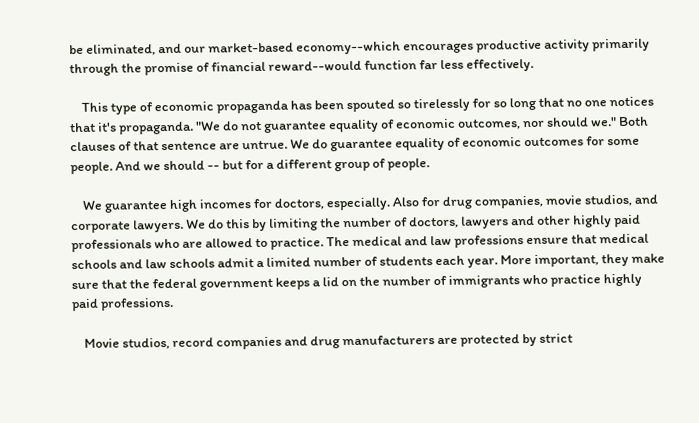be eliminated, and our market-based economy--which encourages productive activity primarily through the promise of financial reward--would function far less effectively.

    This type of economic propaganda has been spouted so tirelessly for so long that no one notices that it's propaganda. "We do not guarantee equality of economic outcomes, nor should we." Both clauses of that sentence are untrue. We do guarantee equality of economic outcomes for some people. And we should -- but for a different group of people.

    We guarantee high incomes for doctors, especially. Also for drug companies, movie studios, and corporate lawyers. We do this by limiting the number of doctors, lawyers and other highly paid professionals who are allowed to practice. The medical and law professions ensure that medical schools and law schools admit a limited number of students each year. More important, they make sure that the federal government keeps a lid on the number of immigrants who practice highly paid professions.

    Movie studios, record companies and drug manufacturers are protected by strict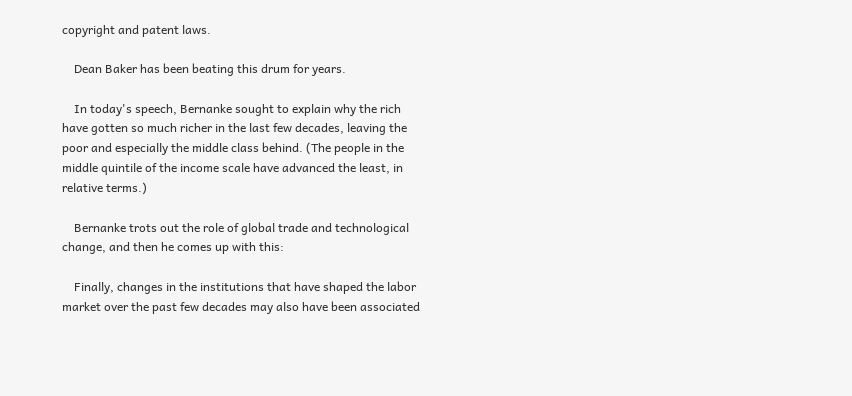copyright and patent laws.

    Dean Baker has been beating this drum for years.

    In today's speech, Bernanke sought to explain why the rich have gotten so much richer in the last few decades, leaving the poor and especially the middle class behind. (The people in the middle quintile of the income scale have advanced the least, in relative terms.)

    Bernanke trots out the role of global trade and technological change, and then he comes up with this:

    Finally, changes in the institutions that have shaped the labor market over the past few decades may also have been associated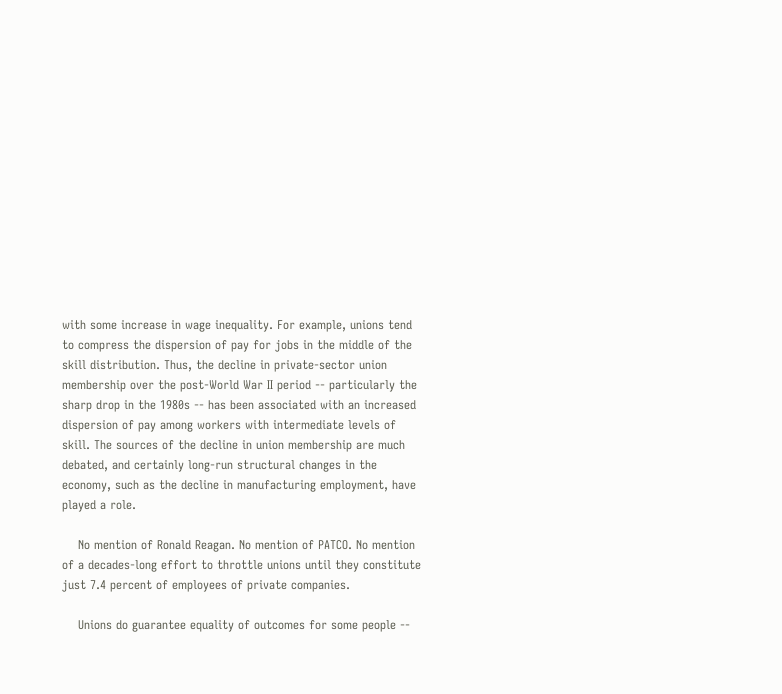with some increase in wage inequality. For example, unions tend to compress the dispersion of pay for jobs in the middle of the skill distribution. Thus, the decline in private-sector union membership over the post-World War II period -- particularly the sharp drop in the 1980s -- has been associated with an increased dispersion of pay among workers with intermediate levels of skill. The sources of the decline in union membership are much debated, and certainly long-run structural changes in the economy, such as the decline in manufacturing employment, have played a role.

    No mention of Ronald Reagan. No mention of PATCO. No mention of a decades-long effort to throttle unions until they constitute just 7.4 percent of employees of private companies.

    Unions do guarantee equality of outcomes for some people --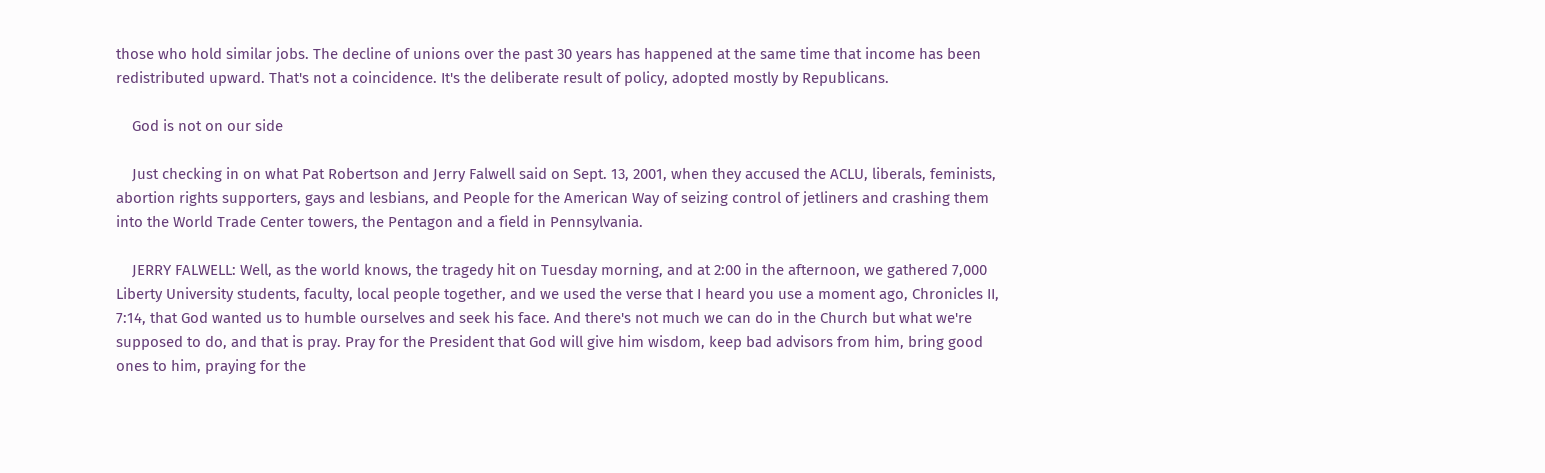those who hold similar jobs. The decline of unions over the past 30 years has happened at the same time that income has been redistributed upward. That's not a coincidence. It's the deliberate result of policy, adopted mostly by Republicans.

    God is not on our side

    Just checking in on what Pat Robertson and Jerry Falwell said on Sept. 13, 2001, when they accused the ACLU, liberals, feminists, abortion rights supporters, gays and lesbians, and People for the American Way of seizing control of jetliners and crashing them into the World Trade Center towers, the Pentagon and a field in Pennsylvania.

    JERRY FALWELL: Well, as the world knows, the tragedy hit on Tuesday morning, and at 2:00 in the afternoon, we gathered 7,000 Liberty University students, faculty, local people together, and we used the verse that I heard you use a moment ago, Chronicles II, 7:14, that God wanted us to humble ourselves and seek his face. And there's not much we can do in the Church but what we're supposed to do, and that is pray. Pray for the President that God will give him wisdom, keep bad advisors from him, bring good ones to him, praying for the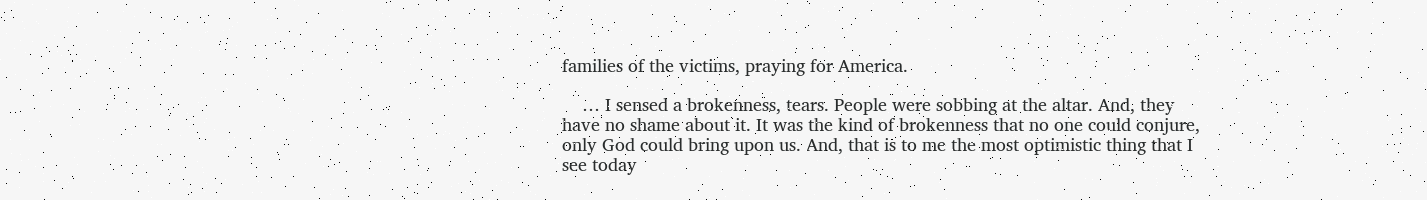families of the victims, praying for America.

    … I sensed a brokenness, tears. People were sobbing at the altar. And, they have no shame about it. It was the kind of brokenness that no one could conjure, only God could bring upon us. And, that is to me the most optimistic thing that I see today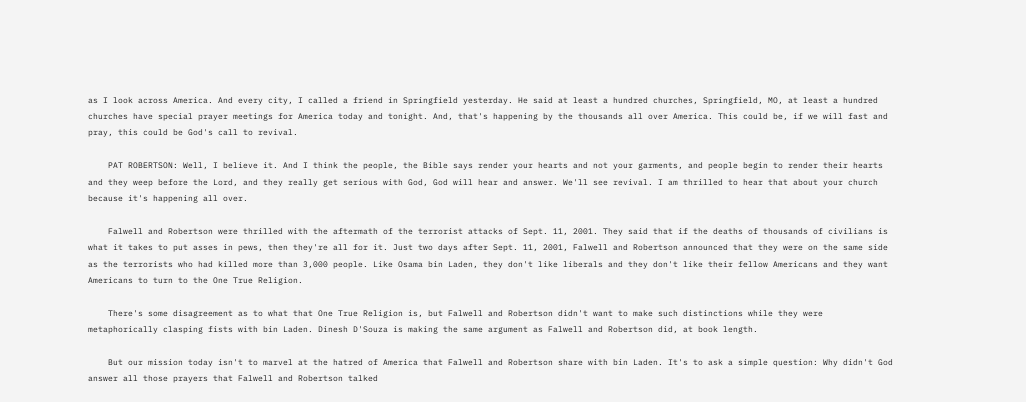as I look across America. And every city, I called a friend in Springfield yesterday. He said at least a hundred churches, Springfield, MO, at least a hundred churches have special prayer meetings for America today and tonight. And, that's happening by the thousands all over America. This could be, if we will fast and pray, this could be God's call to revival.

    PAT ROBERTSON: Well, I believe it. And I think the people, the Bible says render your hearts and not your garments, and people begin to render their hearts and they weep before the Lord, and they really get serious with God, God will hear and answer. We'll see revival. I am thrilled to hear that about your church because it's happening all over.

    Falwell and Robertson were thrilled with the aftermath of the terrorist attacks of Sept. 11, 2001. They said that if the deaths of thousands of civilians is what it takes to put asses in pews, then they're all for it. Just two days after Sept. 11, 2001, Falwell and Robertson announced that they were on the same side as the terrorists who had killed more than 3,000 people. Like Osama bin Laden, they don't like liberals and they don't like their fellow Americans and they want Americans to turn to the One True Religion.

    There's some disagreement as to what that One True Religion is, but Falwell and Robertson didn't want to make such distinctions while they were metaphorically clasping fists with bin Laden. Dinesh D'Souza is making the same argument as Falwell and Robertson did, at book length.

    But our mission today isn't to marvel at the hatred of America that Falwell and Robertson share with bin Laden. It's to ask a simple question: Why didn't God answer all those prayers that Falwell and Robertson talked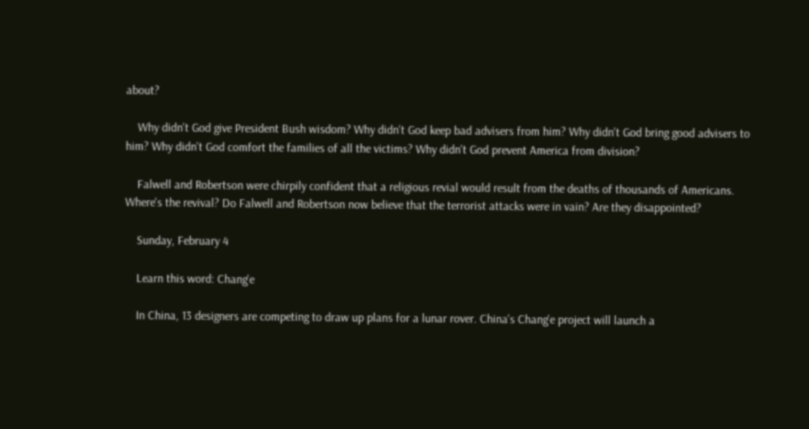about?

    Why didn't God give President Bush wisdom? Why didn't God keep bad advisers from him? Why didn't God bring good advisers to him? Why didn't God comfort the families of all the victims? Why didn't God prevent America from division?

    Falwell and Robertson were chirpily confident that a religious revial would result from the deaths of thousands of Americans. Where's the revival? Do Falwell and Robertson now believe that the terrorist attacks were in vain? Are they disappointed?

    Sunday, February 4

    Learn this word: Chang'e

    In China, 13 designers are competing to draw up plans for a lunar rover. China's Chang'e project will launch a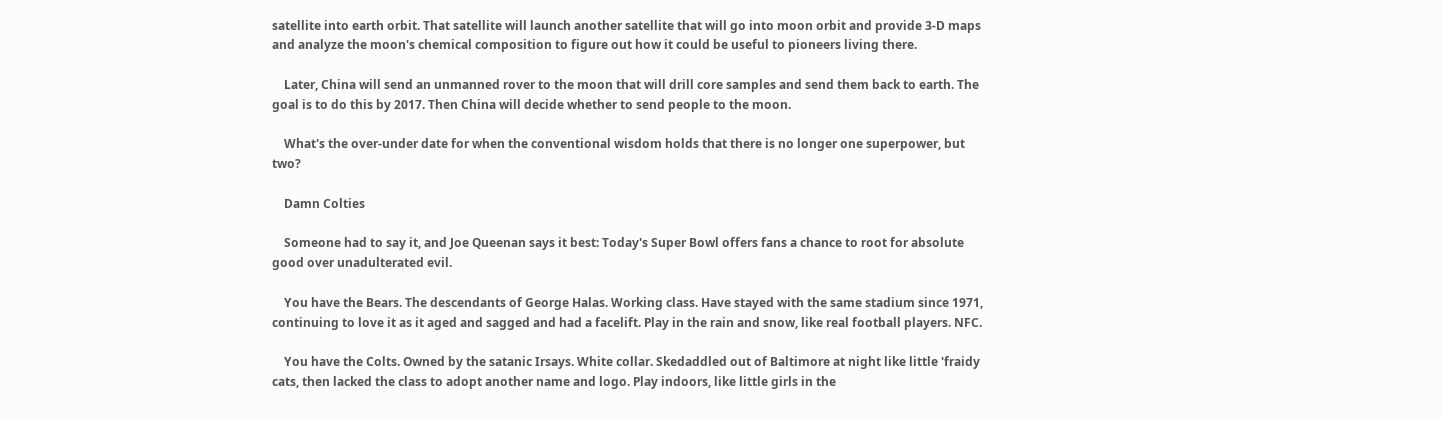satellite into earth orbit. That satellite will launch another satellite that will go into moon orbit and provide 3-D maps and analyze the moon's chemical composition to figure out how it could be useful to pioneers living there.

    Later, China will send an unmanned rover to the moon that will drill core samples and send them back to earth. The goal is to do this by 2017. Then China will decide whether to send people to the moon.

    What's the over-under date for when the conventional wisdom holds that there is no longer one superpower, but two?

    Damn Colties

    Someone had to say it, and Joe Queenan says it best: Today's Super Bowl offers fans a chance to root for absolute good over unadulterated evil.

    You have the Bears. The descendants of George Halas. Working class. Have stayed with the same stadium since 1971, continuing to love it as it aged and sagged and had a facelift. Play in the rain and snow, like real football players. NFC.

    You have the Colts. Owned by the satanic Irsays. White collar. Skedaddled out of Baltimore at night like little 'fraidy cats, then lacked the class to adopt another name and logo. Play indoors, like little girls in the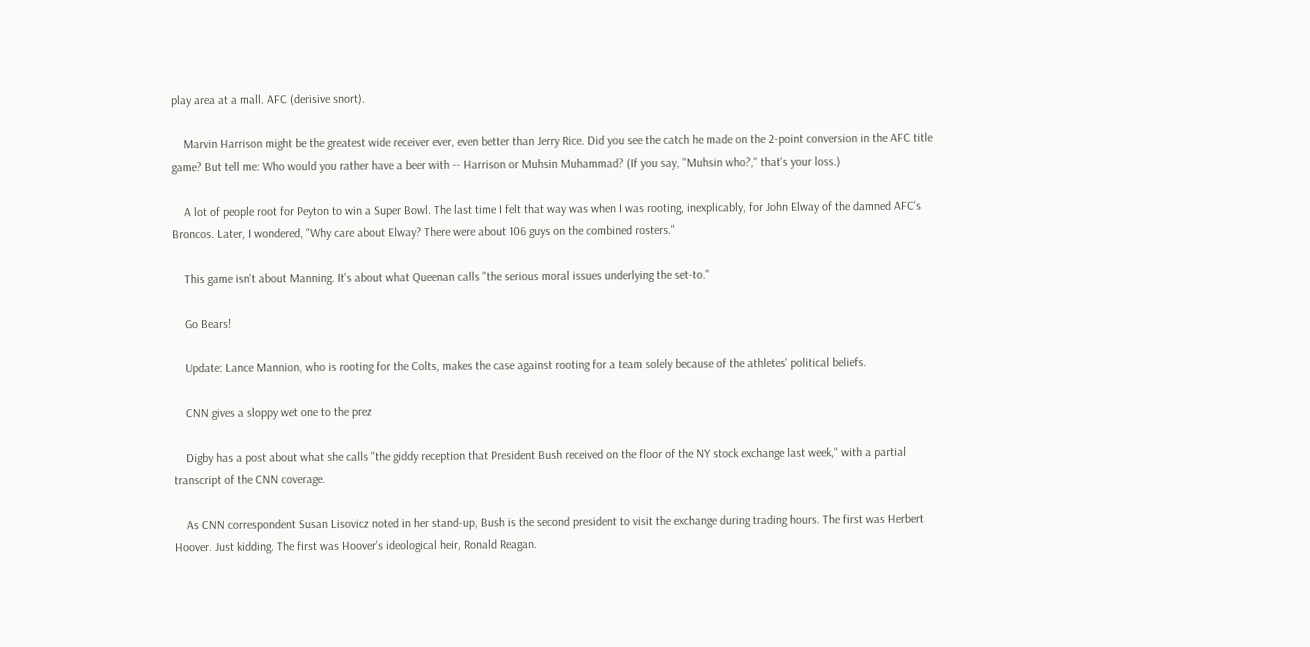play area at a mall. AFC (derisive snort).

    Marvin Harrison might be the greatest wide receiver ever, even better than Jerry Rice. Did you see the catch he made on the 2-point conversion in the AFC title game? But tell me: Who would you rather have a beer with -- Harrison or Muhsin Muhammad? (If you say, "Muhsin who?," that's your loss.)

    A lot of people root for Peyton to win a Super Bowl. The last time I felt that way was when I was rooting, inexplicably, for John Elway of the damned AFC's Broncos. Later, I wondered, "Why care about Elway? There were about 106 guys on the combined rosters."

    This game isn't about Manning. It's about what Queenan calls "the serious moral issues underlying the set-to."

    Go Bears!

    Update: Lance Mannion, who is rooting for the Colts, makes the case against rooting for a team solely because of the athletes' political beliefs.

    CNN gives a sloppy wet one to the prez

    Digby has a post about what she calls "the giddy reception that President Bush received on the floor of the NY stock exchange last week," with a partial transcript of the CNN coverage.

    As CNN correspondent Susan Lisovicz noted in her stand-up, Bush is the second president to visit the exchange during trading hours. The first was Herbert Hoover. Just kidding. The first was Hoover's ideological heir, Ronald Reagan.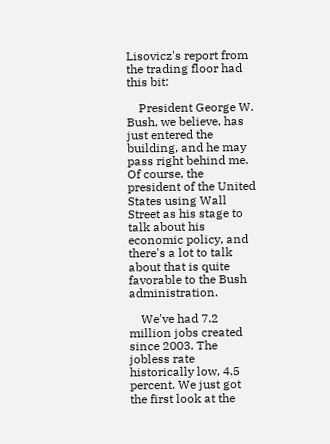Lisovicz's report from the trading floor had this bit:

    President George W. Bush, we believe, has just entered the building, and he may pass right behind me. Of course, the president of the United States using Wall Street as his stage to talk about his economic policy, and there's a lot to talk about that is quite favorable to the Bush administration.

    We've had 7.2 million jobs created since 2003. The jobless rate historically low, 4.5 percent. We just got the first look at the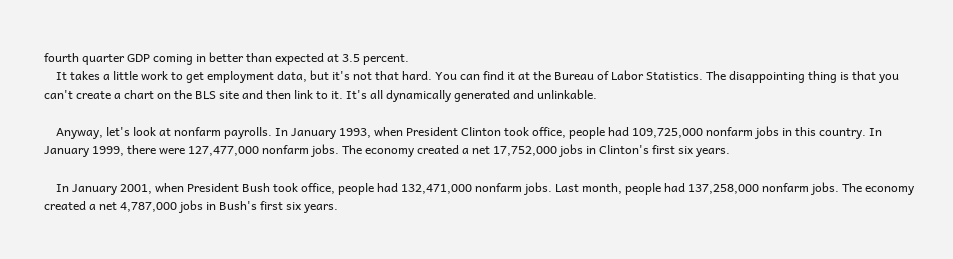fourth quarter GDP coming in better than expected at 3.5 percent.
    It takes a little work to get employment data, but it's not that hard. You can find it at the Bureau of Labor Statistics. The disappointing thing is that you can't create a chart on the BLS site and then link to it. It's all dynamically generated and unlinkable.

    Anyway, let's look at nonfarm payrolls. In January 1993, when President Clinton took office, people had 109,725,000 nonfarm jobs in this country. In January 1999, there were 127,477,000 nonfarm jobs. The economy created a net 17,752,000 jobs in Clinton's first six years.

    In January 2001, when President Bush took office, people had 132,471,000 nonfarm jobs. Last month, people had 137,258,000 nonfarm jobs. The economy created a net 4,787,000 jobs in Bush's first six years.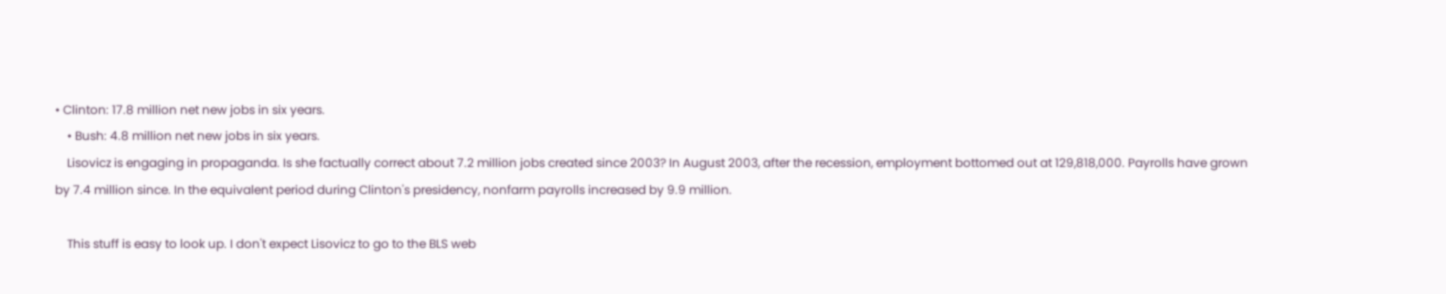• Clinton: 17.8 million net new jobs in six years.
    • Bush: 4.8 million net new jobs in six years.
    Lisovicz is engaging in propaganda. Is she factually correct about 7.2 million jobs created since 2003? In August 2003, after the recession, employment bottomed out at 129,818,000. Payrolls have grown by 7.4 million since. In the equivalent period during Clinton's presidency, nonfarm payrolls increased by 9.9 million.

    This stuff is easy to look up. I don't expect Lisovicz to go to the BLS web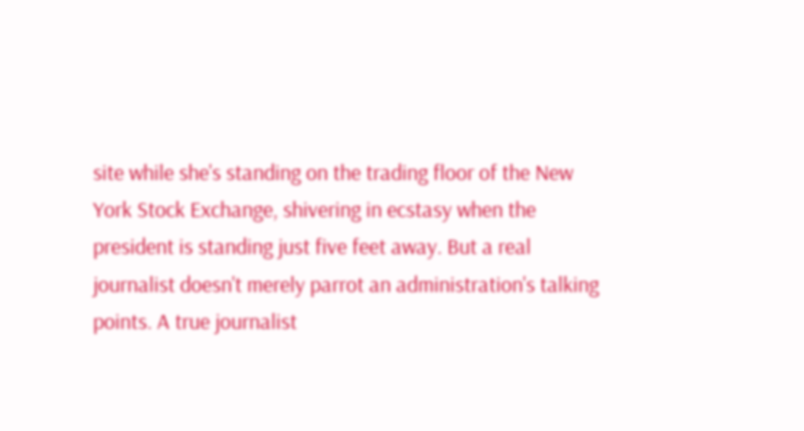site while she's standing on the trading floor of the New York Stock Exchange, shivering in ecstasy when the president is standing just five feet away. But a real journalist doesn't merely parrot an administration's talking points. A true journalist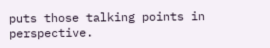puts those talking points in perspective.